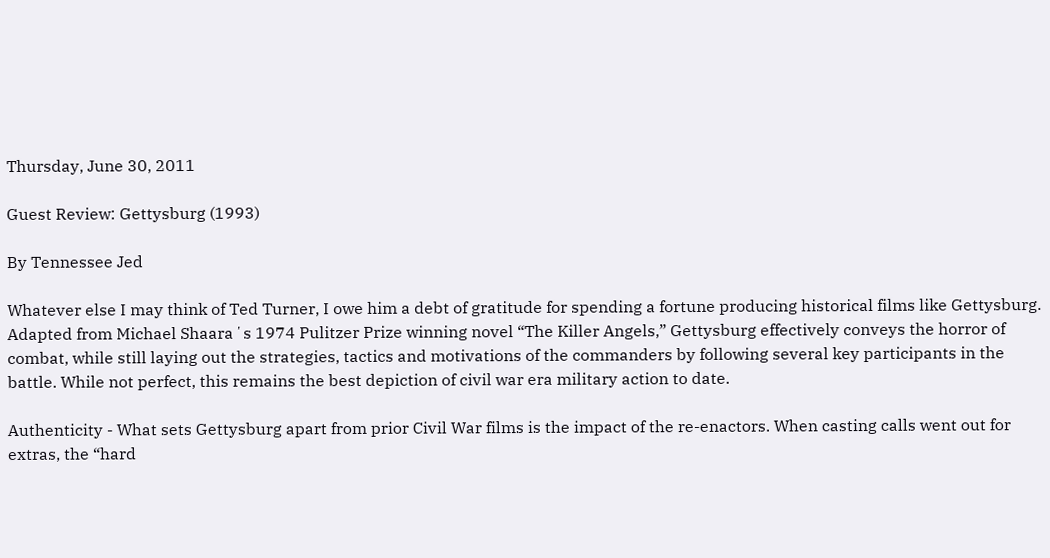Thursday, June 30, 2011

Guest Review: Gettysburg (1993)

By Tennessee Jed

Whatever else I may think of Ted Turner, I owe him a debt of gratitude for spending a fortune producing historical films like Gettysburg. Adapted from Michael Shaaraʼs 1974 Pulitzer Prize winning novel “The Killer Angels,” Gettysburg effectively conveys the horror of combat, while still laying out the strategies, tactics and motivations of the commanders by following several key participants in the battle. While not perfect, this remains the best depiction of civil war era military action to date.

Authenticity - What sets Gettysburg apart from prior Civil War films is the impact of the re-enactors. When casting calls went out for extras, the “hard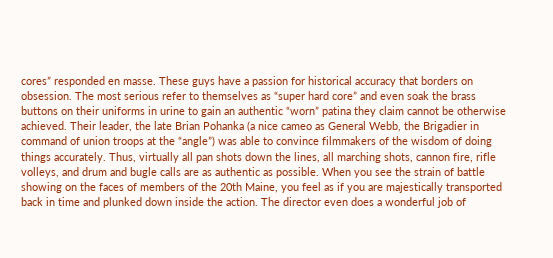cores” responded en masse. These guys have a passion for historical accuracy that borders on obsession. The most serious refer to themselves as “super hard core” and even soak the brass buttons on their uniforms in urine to gain an authentic “worn” patina they claim cannot be otherwise achieved. Their leader, the late Brian Pohanka (a nice cameo as General Webb, the Brigadier in command of union troops at the “angle”) was able to convince filmmakers of the wisdom of doing things accurately. Thus, virtually all pan shots down the lines, all marching shots, cannon fire, rifle volleys, and drum and bugle calls are as authentic as possible. When you see the strain of battle showing on the faces of members of the 20th Maine, you feel as if you are majestically transported back in time and plunked down inside the action. The director even does a wonderful job of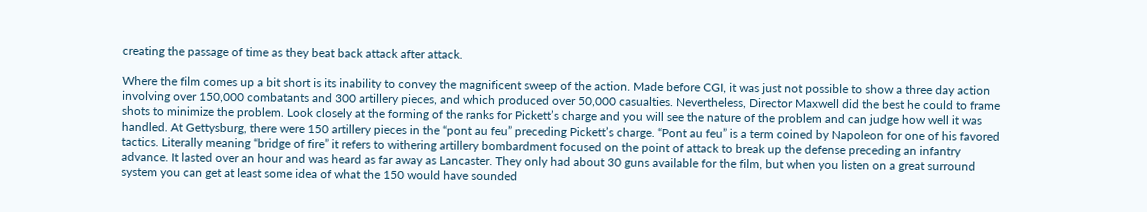creating the passage of time as they beat back attack after attack.

Where the film comes up a bit short is its inability to convey the magnificent sweep of the action. Made before CGI, it was just not possible to show a three day action involving over 150,000 combatants and 300 artillery pieces, and which produced over 50,000 casualties. Nevertheless, Director Maxwell did the best he could to frame shots to minimize the problem. Look closely at the forming of the ranks for Pickettʼs charge and you will see the nature of the problem and can judge how well it was handled. At Gettysburg, there were 150 artillery pieces in the “pont au feu” preceding Pickettʼs charge. “Pont au feu” is a term coined by Napoleon for one of his favored tactics. Literally meaning “bridge of fire” it refers to withering artillery bombardment focused on the point of attack to break up the defense preceding an infantry advance. It lasted over an hour and was heard as far away as Lancaster. They only had about 30 guns available for the film, but when you listen on a great surround system you can get at least some idea of what the 150 would have sounded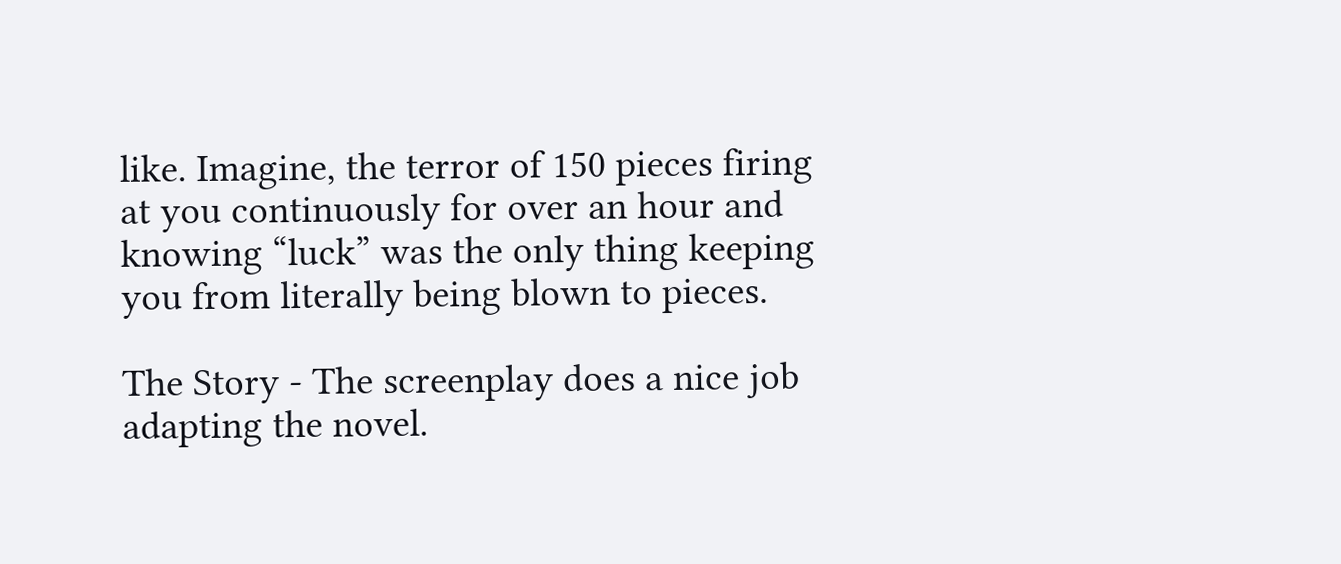like. Imagine, the terror of 150 pieces firing at you continuously for over an hour and knowing “luck” was the only thing keeping you from literally being blown to pieces.

The Story - The screenplay does a nice job adapting the novel.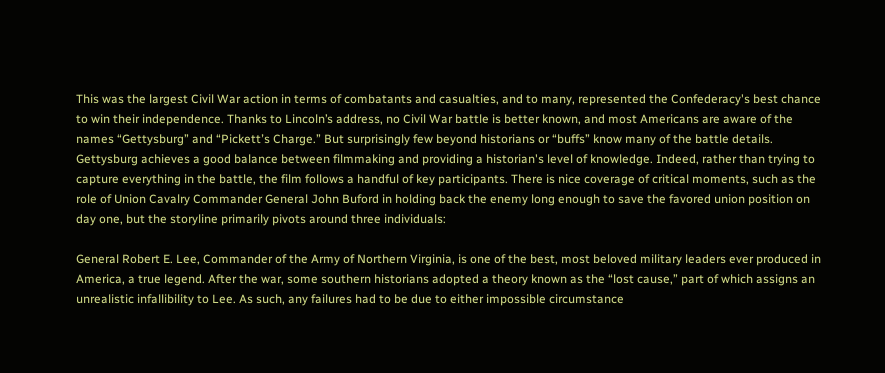This was the largest Civil War action in terms of combatants and casualties, and to many, represented the Confederacy's best chance to win their independence. Thanks to Lincoln’s address, no Civil War battle is better known, and most Americans are aware of the names “Gettysburg” and “Pickettʼs Charge.” But surprisingly few beyond historians or “buffs” know many of the battle details. Gettysburg achieves a good balance between filmmaking and providing a historian's level of knowledge. Indeed, rather than trying to capture everything in the battle, the film follows a handful of key participants. There is nice coverage of critical moments, such as the role of Union Cavalry Commander General John Buford in holding back the enemy long enough to save the favored union position on day one, but the storyline primarily pivots around three individuals:

General Robert E. Lee, Commander of the Army of Northern Virginia, is one of the best, most beloved military leaders ever produced in America, a true legend. After the war, some southern historians adopted a theory known as the “lost cause,” part of which assigns an unrealistic infallibility to Lee. As such, any failures had to be due to either impossible circumstance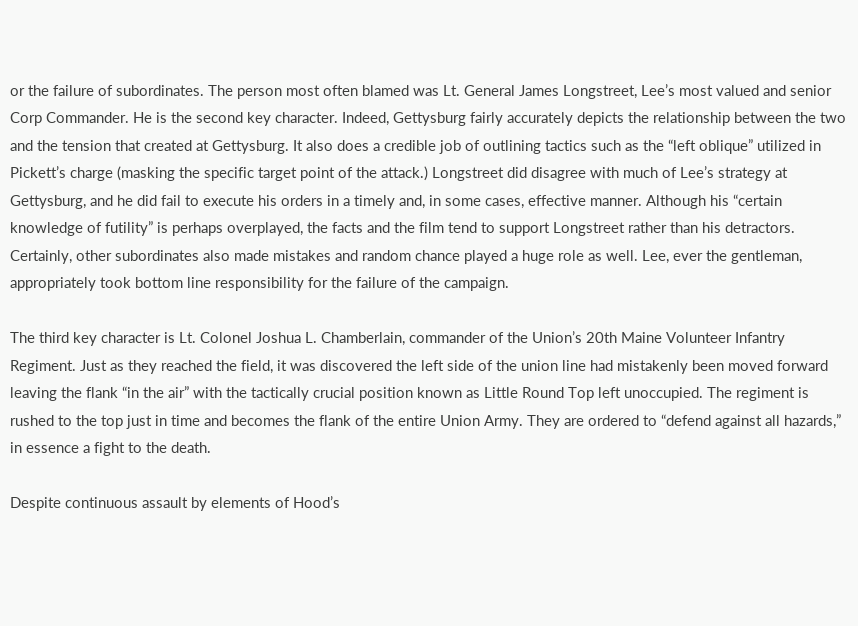or the failure of subordinates. The person most often blamed was Lt. General James Longstreet, Lee’s most valued and senior Corp Commander. He is the second key character. Indeed, Gettysburg fairly accurately depicts the relationship between the two and the tension that created at Gettysburg. It also does a credible job of outlining tactics such as the “left oblique” utilized in Pickettʼs charge (masking the specific target point of the attack.) Longstreet did disagree with much of Lee’s strategy at Gettysburg, and he did fail to execute his orders in a timely and, in some cases, effective manner. Although his “certain knowledge of futility” is perhaps overplayed, the facts and the film tend to support Longstreet rather than his detractors. Certainly, other subordinates also made mistakes and random chance played a huge role as well. Lee, ever the gentleman, appropriately took bottom line responsibility for the failure of the campaign.

The third key character is Lt. Colonel Joshua L. Chamberlain, commander of the Union’s 20th Maine Volunteer Infantry Regiment. Just as they reached the field, it was discovered the left side of the union line had mistakenly been moved forward leaving the flank “in the air” with the tactically crucial position known as Little Round Top left unoccupied. The regiment is rushed to the top just in time and becomes the flank of the entire Union Army. They are ordered to “defend against all hazards,” in essence a fight to the death.

Despite continuous assault by elements of Hood’s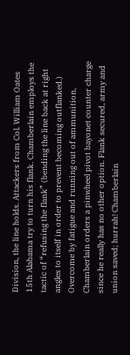Division, the line holds. Attackers from Col. William Oates 15th Alabama try to turn his flank. Chamberlain employs the tactic of “refusing the flank” (bending the line back at right angles to itself in order to prevent becoming outflanked.) Overcome by fatigue and running out of ammunition, Chamberlain orders a pinwheel pivot bayonet counter charge since he really has no other option. Flank secured, army and union saved; hurrah! Chamberlain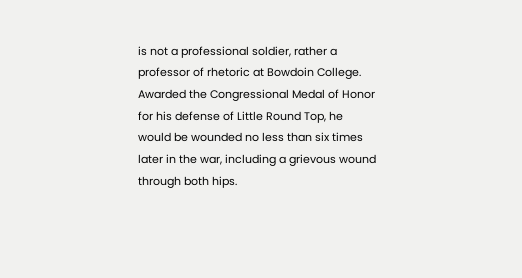is not a professional soldier, rather a professor of rhetoric at Bowdoin College. Awarded the Congressional Medal of Honor for his defense of Little Round Top, he would be wounded no less than six times later in the war, including a grievous wound through both hips.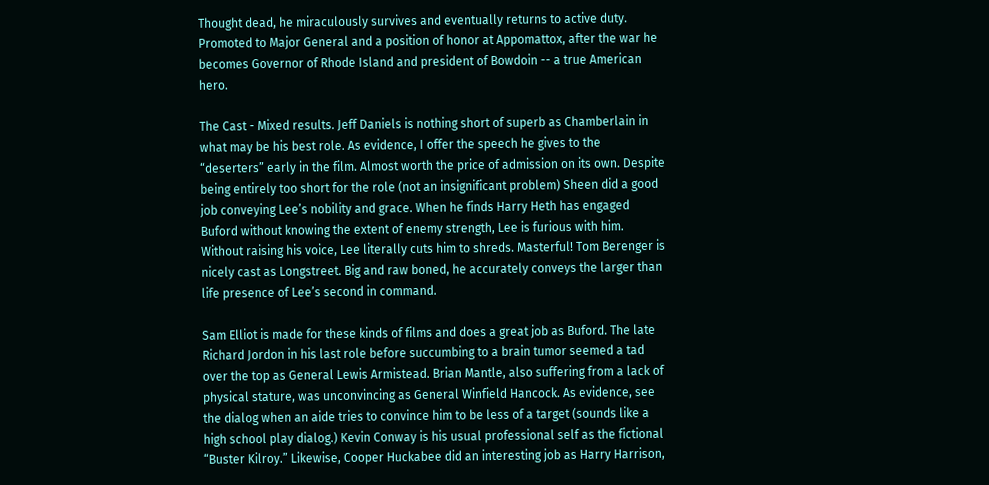Thought dead, he miraculously survives and eventually returns to active duty. Promoted to Major General and a position of honor at Appomattox, after the war he becomes Governor of Rhode Island and president of Bowdoin -- a true American hero.

The Cast - Mixed results. Jeff Daniels is nothing short of superb as Chamberlain in what may be his best role. As evidence, I offer the speech he gives to the “deserters” early in the film. Almost worth the price of admission on its own. Despite being entirely too short for the role (not an insignificant problem) Sheen did a good job conveying Lee’s nobility and grace. When he finds Harry Heth has engaged Buford without knowing the extent of enemy strength, Lee is furious with him. Without raising his voice, Lee literally cuts him to shreds. Masterful! Tom Berenger is nicely cast as Longstreet. Big and raw boned, he accurately conveys the larger than life presence of Lee’s second in command.

Sam Elliot is made for these kinds of films and does a great job as Buford. The late Richard Jordon in his last role before succumbing to a brain tumor seemed a tad over the top as General Lewis Armistead. Brian Mantle, also suffering from a lack of physical stature, was unconvincing as General Winfield Hancock. As evidence, see the dialog when an aide tries to convince him to be less of a target (sounds like a high school play dialog.) Kevin Conway is his usual professional self as the fictional “Buster Kilroy.” Likewise, Cooper Huckabee did an interesting job as Harry Harrison,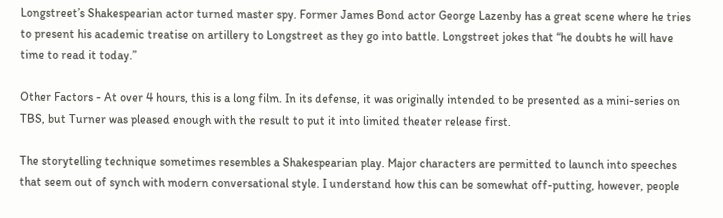Longstreet’s Shakespearian actor turned master spy. Former James Bond actor George Lazenby has a great scene where he tries to present his academic treatise on artillery to Longstreet as they go into battle. Longstreet jokes that “he doubts he will have time to read it today.”

Other Factors - At over 4 hours, this is a long film. In its defense, it was originally intended to be presented as a mini-series on TBS, but Turner was pleased enough with the result to put it into limited theater release first.

The storytelling technique sometimes resembles a Shakespearian play. Major characters are permitted to launch into speeches that seem out of synch with modern conversational style. I understand how this can be somewhat off-putting, however, people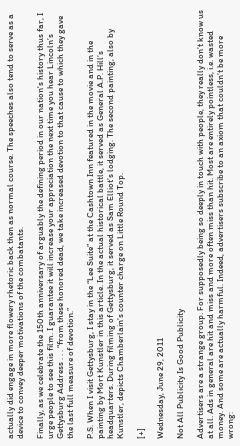actually did engage in more flowery rhetoric back then as normal course. The speeches also tend to serve as a device to convey deeper motivations of the combatants.

Finally, as we celebrate the 150th anniversary of arguably the defining period in our nation's history thus far, I urge people to see this film. I guarantee it will increase your appreciation the next time you hear Lincoln’s Gettysburg Address . . . “from these honored dead, we take increased devotion to that cause to which they gave the last full measure of devotion.”

P.S. When I visit Gettysburg, I stay in the “Lee Suite” at the Cashtown Inn featured in the movie and in the painting by Mort Kunstler in this article. In the actual historical battle, it served as General A.P. Hill’s headquarters. During filming of Gettysburg, it served as Sam Elliot’s lodging. The second painting, also by Kunstler, depicts Chamberlain’s counter charge on Little Round Top.

[+]

Wednesday, June 29, 2011

Not All Publicity Is Good Publicity

Advertisers are a strange group. For supposedly being so deeply in touch with people, they really don’t know us at all. Ads in general are hit and miss and more often miss than hit. Most are entirely pointless, i.e. wasted money. And some are actually harmful. Indeed, advertisers subscribe to an axiom that couldn’t be more wrong: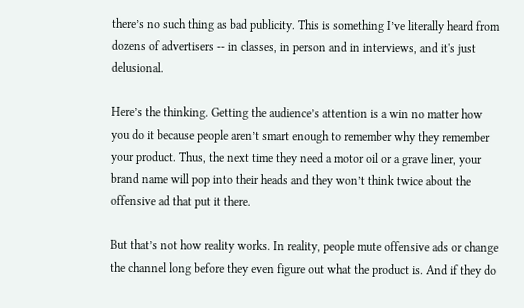there’s no such thing as bad publicity. This is something I’ve literally heard from dozens of advertisers -- in classes, in person and in interviews, and it's just delusional.

Here’s the thinking. Getting the audience’s attention is a win no matter how you do it because people aren’t smart enough to remember why they remember your product. Thus, the next time they need a motor oil or a grave liner, your brand name will pop into their heads and they won’t think twice about the offensive ad that put it there.

But that’s not how reality works. In reality, people mute offensive ads or change the channel long before they even figure out what the product is. And if they do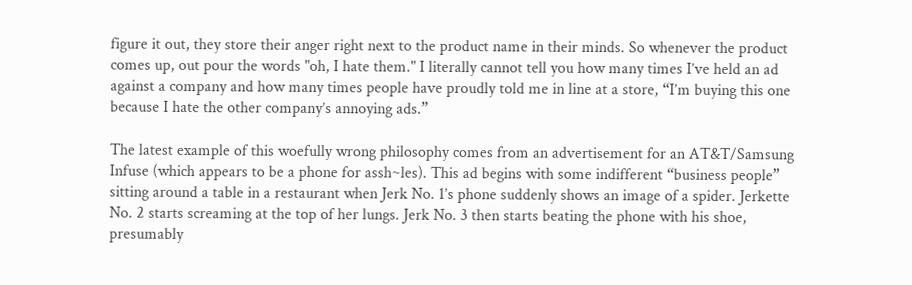figure it out, they store their anger right next to the product name in their minds. So whenever the product comes up, out pour the words "oh, I hate them." I literally cannot tell you how many times I’ve held an ad against a company and how many times people have proudly told me in line at a store, “I’m buying this one because I hate the other company’s annoying ads.”

The latest example of this woefully wrong philosophy comes from an advertisement for an AT&T/Samsung Infuse (which appears to be a phone for assh~les). This ad begins with some indifferent “business people” sitting around a table in a restaurant when Jerk No. 1’s phone suddenly shows an image of a spider. Jerkette No. 2 starts screaming at the top of her lungs. Jerk No. 3 then starts beating the phone with his shoe, presumably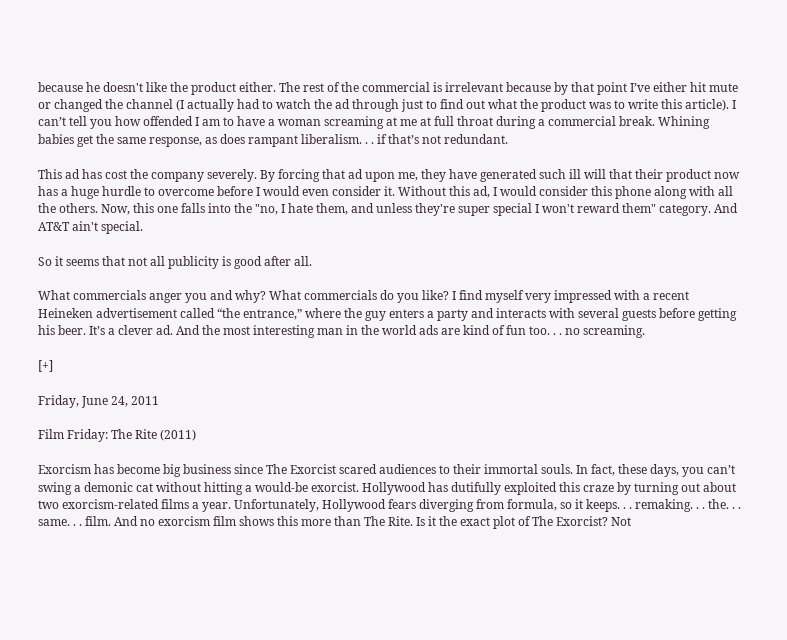because he doesn't like the product either. The rest of the commercial is irrelevant because by that point I’ve either hit mute or changed the channel (I actually had to watch the ad through just to find out what the product was to write this article). I can’t tell you how offended I am to have a woman screaming at me at full throat during a commercial break. Whining babies get the same response, as does rampant liberalism. . . if that’s not redundant.

This ad has cost the company severely. By forcing that ad upon me, they have generated such ill will that their product now has a huge hurdle to overcome before I would even consider it. Without this ad, I would consider this phone along with all the others. Now, this one falls into the "no, I hate them, and unless they're super special I won't reward them" category. And AT&T ain't special.

So it seems that not all publicity is good after all.

What commercials anger you and why? What commercials do you like? I find myself very impressed with a recent Heineken advertisement called “the entrance,” where the guy enters a party and interacts with several guests before getting his beer. It’s a clever ad. And the most interesting man in the world ads are kind of fun too. . . no screaming.

[+]

Friday, June 24, 2011

Film Friday: The Rite (2011)

Exorcism has become big business since The Exorcist scared audiences to their immortal souls. In fact, these days, you can’t swing a demonic cat without hitting a would-be exorcist. Hollywood has dutifully exploited this craze by turning out about two exorcism-related films a year. Unfortunately, Hollywood fears diverging from formula, so it keeps. . . remaking. . . the. . . same. . . film. And no exorcism film shows this more than The Rite. Is it the exact plot of The Exorcist? Not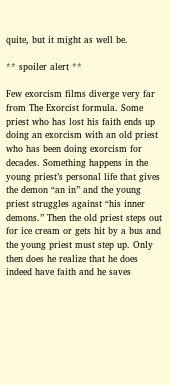quite, but it might as well be.

** spoiler alert **

Few exorcism films diverge very far from The Exorcist formula. Some priest who has lost his faith ends up doing an exorcism with an old priest who has been doing exorcism for decades. Something happens in the young priest’s personal life that gives the demon “an in” and the young priest struggles against “his inner demons.” Then the old priest steps out for ice cream or gets hit by a bus and the young priest must step up. Only then does he realize that he does indeed have faith and he saves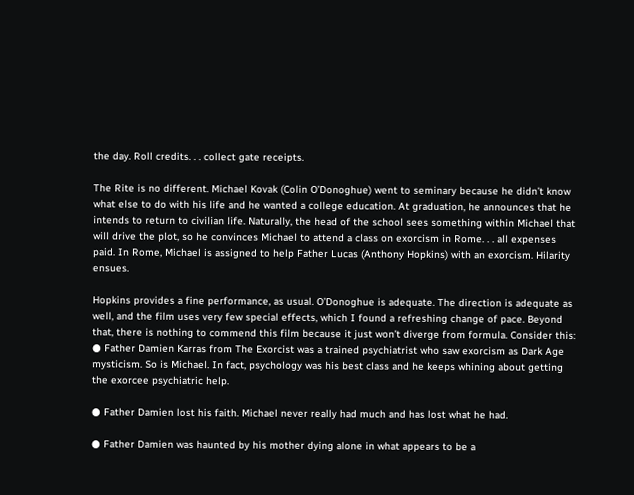the day. Roll credits. . . collect gate receipts.

The Rite is no different. Michael Kovak (Colin O’Donoghue) went to seminary because he didn’t know what else to do with his life and he wanted a college education. At graduation, he announces that he intends to return to civilian life. Naturally, the head of the school sees something within Michael that will drive the plot, so he convinces Michael to attend a class on exorcism in Rome. . . all expenses paid. In Rome, Michael is assigned to help Father Lucas (Anthony Hopkins) with an exorcism. Hilarity ensues.

Hopkins provides a fine performance, as usual. O’Donoghue is adequate. The direction is adequate as well, and the film uses very few special effects, which I found a refreshing change of pace. Beyond that, there is nothing to commend this film because it just won’t diverge from formula. Consider this:
● Father Damien Karras from The Exorcist was a trained psychiatrist who saw exorcism as Dark Age mysticism. So is Michael. In fact, psychology was his best class and he keeps whining about getting the exorcee psychiatric help.

● Father Damien lost his faith. Michael never really had much and has lost what he had.

● Father Damien was haunted by his mother dying alone in what appears to be a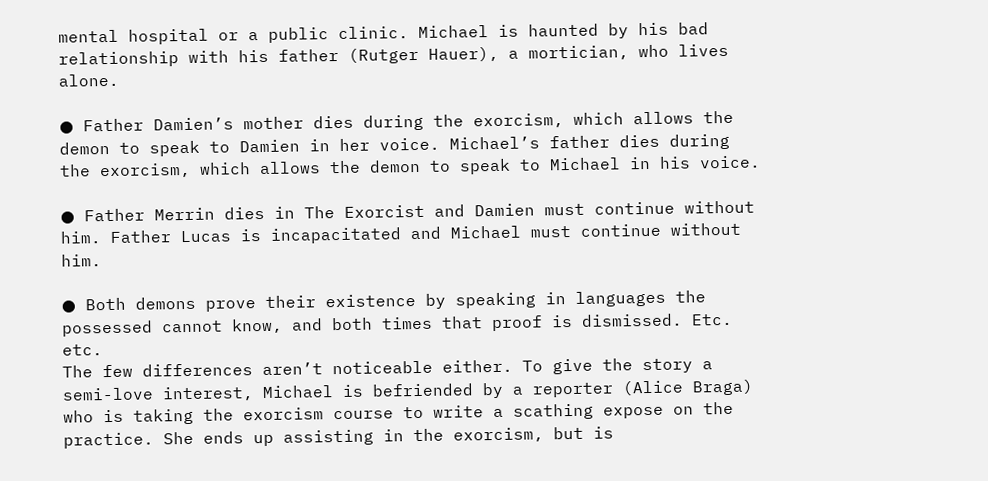mental hospital or a public clinic. Michael is haunted by his bad relationship with his father (Rutger Hauer), a mortician, who lives alone.

● Father Damien’s mother dies during the exorcism, which allows the demon to speak to Damien in her voice. Michael’s father dies during the exorcism, which allows the demon to speak to Michael in his voice.

● Father Merrin dies in The Exorcist and Damien must continue without him. Father Lucas is incapacitated and Michael must continue without him.

● Both demons prove their existence by speaking in languages the possessed cannot know, and both times that proof is dismissed. Etc. etc.
The few differences aren’t noticeable either. To give the story a semi-love interest, Michael is befriended by a reporter (Alice Braga) who is taking the exorcism course to write a scathing expose on the practice. She ends up assisting in the exorcism, but is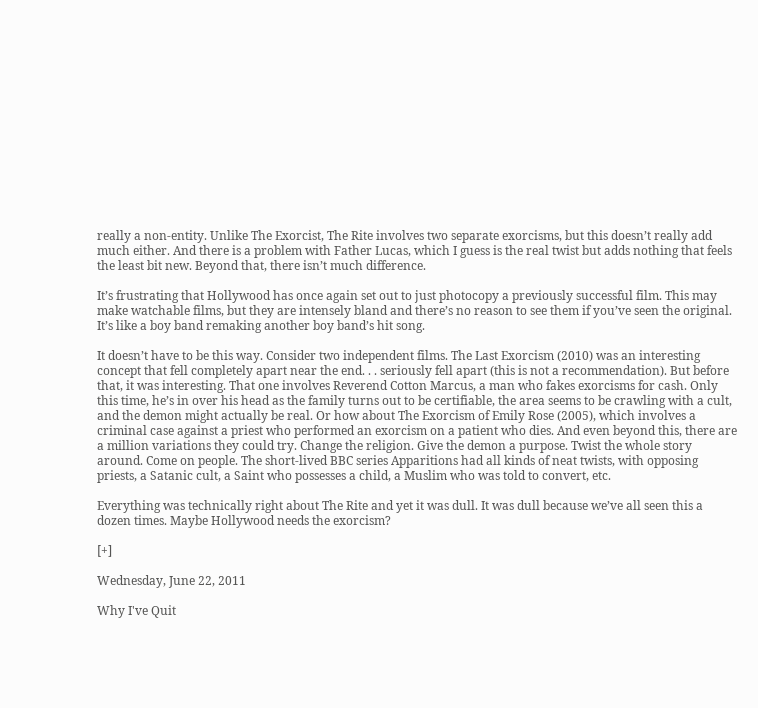really a non-entity. Unlike The Exorcist, The Rite involves two separate exorcisms, but this doesn’t really add much either. And there is a problem with Father Lucas, which I guess is the real twist but adds nothing that feels the least bit new. Beyond that, there isn’t much difference.

It’s frustrating that Hollywood has once again set out to just photocopy a previously successful film. This may make watchable films, but they are intensely bland and there’s no reason to see them if you’ve seen the original. It’s like a boy band remaking another boy band’s hit song.

It doesn’t have to be this way. Consider two independent films. The Last Exorcism (2010) was an interesting concept that fell completely apart near the end. . . seriously fell apart (this is not a recommendation). But before that, it was interesting. That one involves Reverend Cotton Marcus, a man who fakes exorcisms for cash. Only this time, he’s in over his head as the family turns out to be certifiable, the area seems to be crawling with a cult, and the demon might actually be real. Or how about The Exorcism of Emily Rose (2005), which involves a criminal case against a priest who performed an exorcism on a patient who dies. And even beyond this, there are a million variations they could try. Change the religion. Give the demon a purpose. Twist the whole story around. Come on people. The short-lived BBC series Apparitions had all kinds of neat twists, with opposing priests, a Satanic cult, a Saint who possesses a child, a Muslim who was told to convert, etc.

Everything was technically right about The Rite and yet it was dull. It was dull because we’ve all seen this a dozen times. Maybe Hollywood needs the exorcism?

[+]

Wednesday, June 22, 2011

Why I've Quit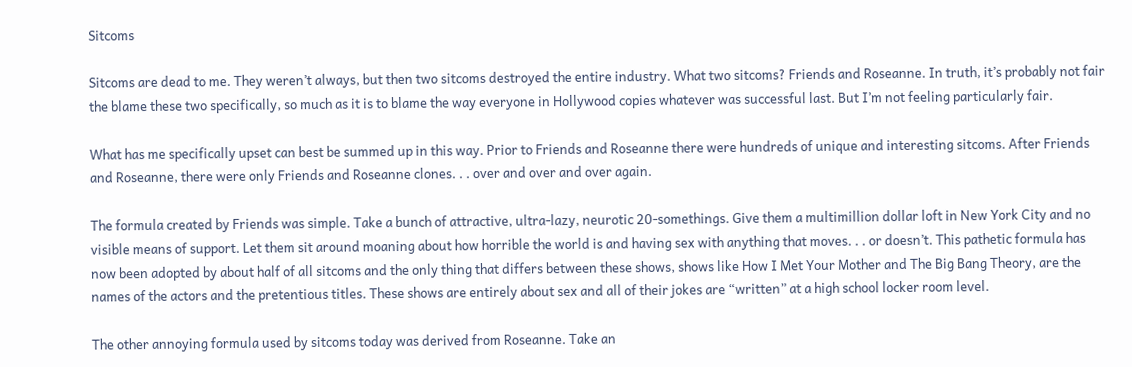Sitcoms

Sitcoms are dead to me. They weren’t always, but then two sitcoms destroyed the entire industry. What two sitcoms? Friends and Roseanne. In truth, it’s probably not fair the blame these two specifically, so much as it is to blame the way everyone in Hollywood copies whatever was successful last. But I’m not feeling particularly fair.

What has me specifically upset can best be summed up in this way. Prior to Friends and Roseanne there were hundreds of unique and interesting sitcoms. After Friends and Roseanne, there were only Friends and Roseanne clones. . . over and over and over again.

The formula created by Friends was simple. Take a bunch of attractive, ultra-lazy, neurotic 20-somethings. Give them a multimillion dollar loft in New York City and no visible means of support. Let them sit around moaning about how horrible the world is and having sex with anything that moves. . . or doesn’t. This pathetic formula has now been adopted by about half of all sitcoms and the only thing that differs between these shows, shows like How I Met Your Mother and The Big Bang Theory, are the names of the actors and the pretentious titles. These shows are entirely about sex and all of their jokes are “written” at a high school locker room level.

The other annoying formula used by sitcoms today was derived from Roseanne. Take an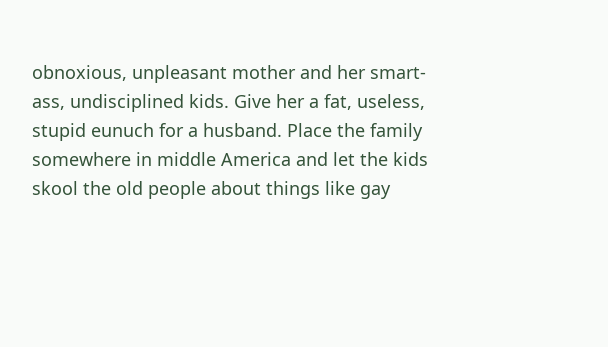obnoxious, unpleasant mother and her smart-ass, undisciplined kids. Give her a fat, useless, stupid eunuch for a husband. Place the family somewhere in middle America and let the kids skool the old people about things like gay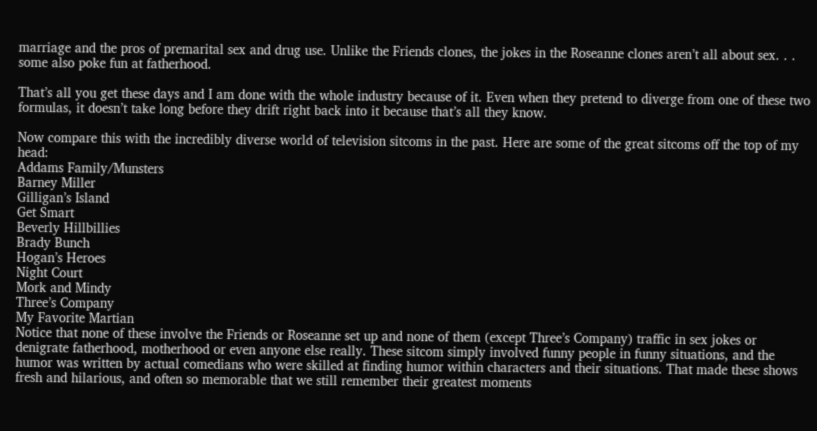marriage and the pros of premarital sex and drug use. Unlike the Friends clones, the jokes in the Roseanne clones aren’t all about sex. . . some also poke fun at fatherhood.

That’s all you get these days and I am done with the whole industry because of it. Even when they pretend to diverge from one of these two formulas, it doesn’t take long before they drift right back into it because that’s all they know.

Now compare this with the incredibly diverse world of television sitcoms in the past. Here are some of the great sitcoms off the top of my head:
Addams Family/Munsters
Barney Miller
Gilligan’s Island
Get Smart
Beverly Hillbillies
Brady Bunch
Hogan’s Heroes
Night Court
Mork and Mindy
Three’s Company
My Favorite Martian
Notice that none of these involve the Friends or Roseanne set up and none of them (except Three’s Company) traffic in sex jokes or denigrate fatherhood, motherhood or even anyone else really. These sitcom simply involved funny people in funny situations, and the humor was written by actual comedians who were skilled at finding humor within characters and their situations. That made these shows fresh and hilarious, and often so memorable that we still remember their greatest moments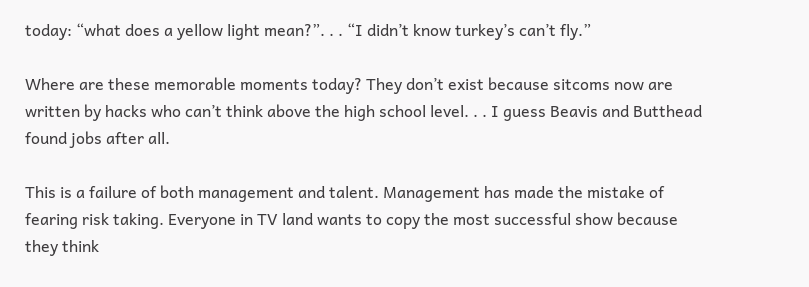today: “what does a yellow light mean?”. . . “I didn’t know turkey’s can’t fly.”

Where are these memorable moments today? They don’t exist because sitcoms now are written by hacks who can’t think above the high school level. . . I guess Beavis and Butthead found jobs after all.

This is a failure of both management and talent. Management has made the mistake of fearing risk taking. Everyone in TV land wants to copy the most successful show because they think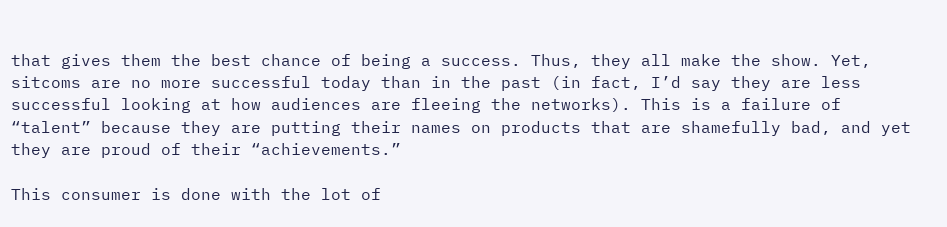that gives them the best chance of being a success. Thus, they all make the show. Yet, sitcoms are no more successful today than in the past (in fact, I’d say they are less successful looking at how audiences are fleeing the networks). This is a failure of “talent” because they are putting their names on products that are shamefully bad, and yet they are proud of their “achievements.”

This consumer is done with the lot of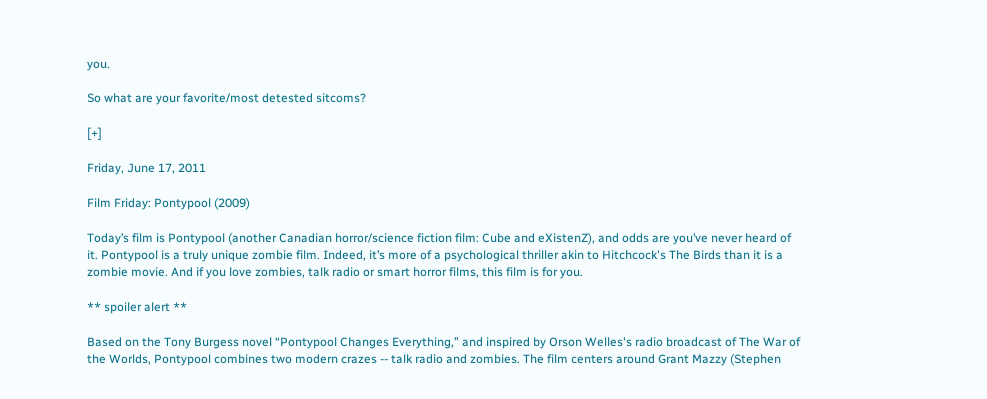you.

So what are your favorite/most detested sitcoms?

[+]

Friday, June 17, 2011

Film Friday: Pontypool (2009)

Today’s film is Pontypool (another Canadian horror/science fiction film: Cube and eXistenZ), and odds are you’ve never heard of it. Pontypool is a truly unique zombie film. Indeed, it’s more of a psychological thriller akin to Hitchcock's The Birds than it is a zombie movie. And if you love zombies, talk radio or smart horror films, this film is for you.

** spoiler alert **

Based on the Tony Burgess novel “Pontypool Changes Everything,” and inspired by Orson Welles's radio broadcast of The War of the Worlds, Pontypool combines two modern crazes -- talk radio and zombies. The film centers around Grant Mazzy (Stephen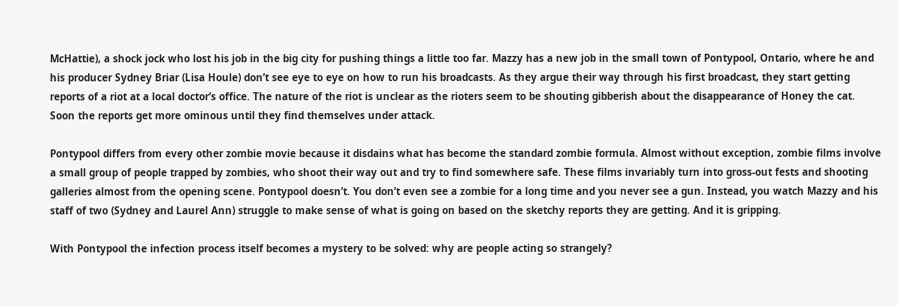McHattie), a shock jock who lost his job in the big city for pushing things a little too far. Mazzy has a new job in the small town of Pontypool, Ontario, where he and his producer Sydney Briar (Lisa Houle) don’t see eye to eye on how to run his broadcasts. As they argue their way through his first broadcast, they start getting reports of a riot at a local doctor’s office. The nature of the riot is unclear as the rioters seem to be shouting gibberish about the disappearance of Honey the cat. Soon the reports get more ominous until they find themselves under attack.

Pontypool differs from every other zombie movie because it disdains what has become the standard zombie formula. Almost without exception, zombie films involve a small group of people trapped by zombies, who shoot their way out and try to find somewhere safe. These films invariably turn into gross-out fests and shooting galleries almost from the opening scene. Pontypool doesn’t. You don’t even see a zombie for a long time and you never see a gun. Instead, you watch Mazzy and his staff of two (Sydney and Laurel Ann) struggle to make sense of what is going on based on the sketchy reports they are getting. And it is gripping.

With Pontypool the infection process itself becomes a mystery to be solved: why are people acting so strangely?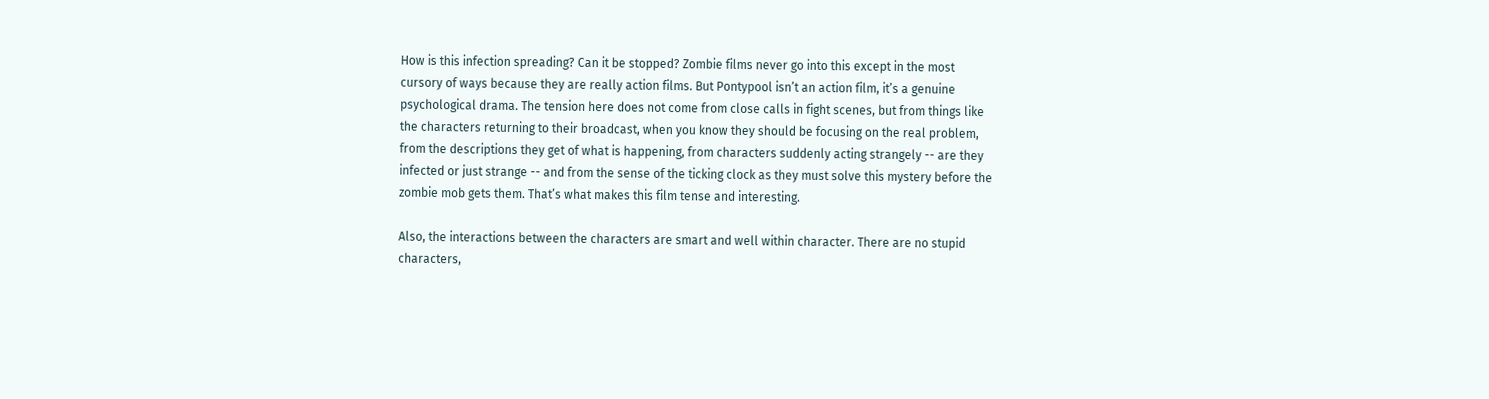How is this infection spreading? Can it be stopped? Zombie films never go into this except in the most cursory of ways because they are really action films. But Pontypool isn’t an action film, it’s a genuine psychological drama. The tension here does not come from close calls in fight scenes, but from things like the characters returning to their broadcast, when you know they should be focusing on the real problem, from the descriptions they get of what is happening, from characters suddenly acting strangely -- are they infected or just strange -- and from the sense of the ticking clock as they must solve this mystery before the zombie mob gets them. That’s what makes this film tense and interesting.

Also, the interactions between the characters are smart and well within character. There are no stupid characters,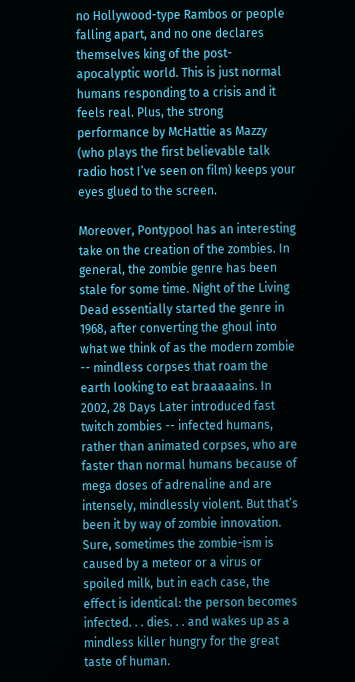no Hollywood-type Rambos or people falling apart, and no one declares themselves king of the post-apocalyptic world. This is just normal humans responding to a crisis and it feels real. Plus, the strong performance by McHattie as Mazzy (who plays the first believable talk radio host I’ve seen on film) keeps your eyes glued to the screen.

Moreover, Pontypool has an interesting take on the creation of the zombies. In general, the zombie genre has been stale for some time. Night of the Living Dead essentially started the genre in 1968, after converting the ghoul into what we think of as the modern zombie -- mindless corpses that roam the earth looking to eat braaaaains. In 2002, 28 Days Later introduced fast twitch zombies -- infected humans, rather than animated corpses, who are faster than normal humans because of mega doses of adrenaline and are intensely, mindlessly violent. But that’s been it by way of zombie innovation. Sure, sometimes the zombie-ism is caused by a meteor or a virus or spoiled milk, but in each case, the effect is identical: the person becomes infected. . . dies. . . and wakes up as a mindless killer hungry for the great taste of human.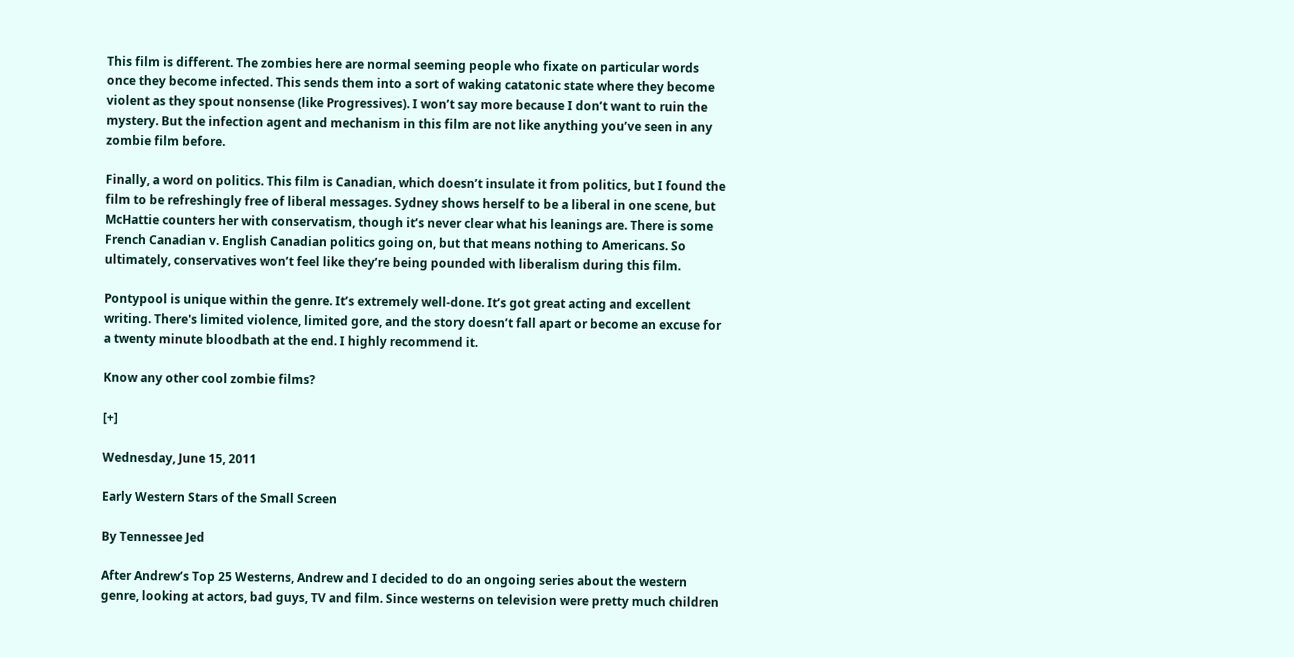This film is different. The zombies here are normal seeming people who fixate on particular words once they become infected. This sends them into a sort of waking catatonic state where they become violent as they spout nonsense (like Progressives). I won’t say more because I don’t want to ruin the mystery. But the infection agent and mechanism in this film are not like anything you’ve seen in any zombie film before.

Finally, a word on politics. This film is Canadian, which doesn’t insulate it from politics, but I found the film to be refreshingly free of liberal messages. Sydney shows herself to be a liberal in one scene, but McHattie counters her with conservatism, though it’s never clear what his leanings are. There is some French Canadian v. English Canadian politics going on, but that means nothing to Americans. So ultimately, conservatives won’t feel like they’re being pounded with liberalism during this film.

Pontypool is unique within the genre. It’s extremely well-done. It’s got great acting and excellent writing. There's limited violence, limited gore, and the story doesn’t fall apart or become an excuse for a twenty minute bloodbath at the end. I highly recommend it.

Know any other cool zombie films?

[+]

Wednesday, June 15, 2011

Early Western Stars of the Small Screen

By Tennessee Jed

After Andrew’s Top 25 Westerns, Andrew and I decided to do an ongoing series about the western genre, looking at actors, bad guys, TV and film. Since westerns on television were pretty much children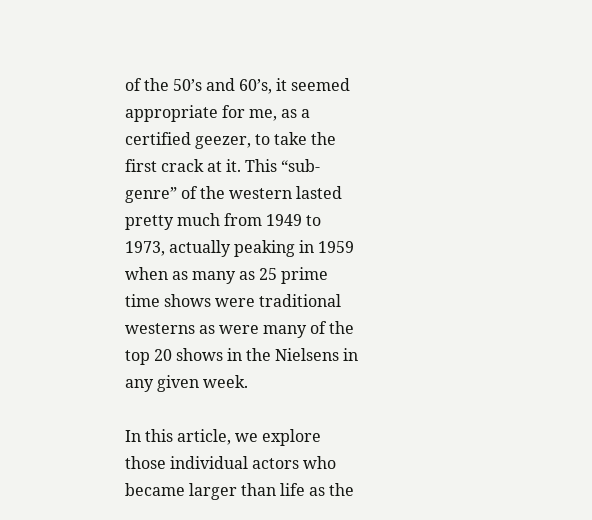of the 50ʼs and 60ʼs, it seemed appropriate for me, as a certified geezer, to take the first crack at it. This “sub-genre” of the western lasted pretty much from 1949 to 1973, actually peaking in 1959 when as many as 25 prime time shows were traditional westerns as were many of the top 20 shows in the Nielsens in any given week.

In this article, we explore those individual actors who became larger than life as the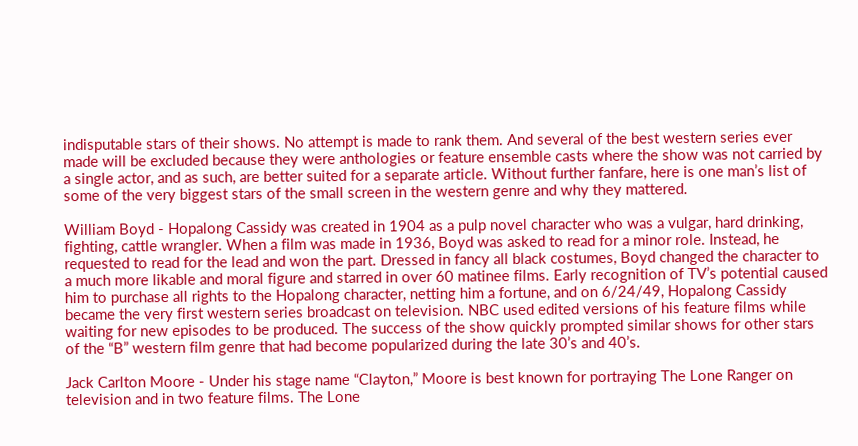indisputable stars of their shows. No attempt is made to rank them. And several of the best western series ever made will be excluded because they were anthologies or feature ensemble casts where the show was not carried by a single actor, and as such, are better suited for a separate article. Without further fanfare, here is one man’s list of some of the very biggest stars of the small screen in the western genre and why they mattered.

William Boyd - Hopalong Cassidy was created in 1904 as a pulp novel character who was a vulgar, hard drinking, fighting, cattle wrangler. When a film was made in 1936, Boyd was asked to read for a minor role. Instead, he requested to read for the lead and won the part. Dressed in fancy all black costumes, Boyd changed the character to a much more likable and moral figure and starred in over 60 matinee films. Early recognition of TV’s potential caused him to purchase all rights to the Hopalong character, netting him a fortune, and on 6/24/49, Hopalong Cassidy became the very first western series broadcast on television. NBC used edited versions of his feature films while waiting for new episodes to be produced. The success of the show quickly prompted similar shows for other stars of the “B” western film genre that had become popularized during the late 30ʼs and 40ʼs.

Jack Carlton Moore - Under his stage name “Clayton,” Moore is best known for portraying The Lone Ranger on television and in two feature films. The Lone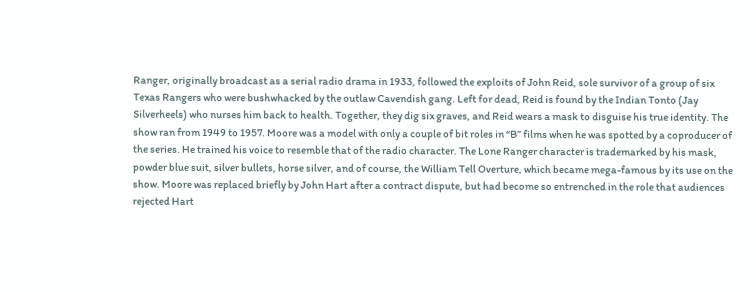Ranger, originally broadcast as a serial radio drama in 1933, followed the exploits of John Reid, sole survivor of a group of six Texas Rangers who were bushwhacked by the outlaw Cavendish gang. Left for dead, Reid is found by the Indian Tonto (Jay Silverheels) who nurses him back to health. Together, they dig six graves, and Reid wears a mask to disguise his true identity. The show ran from 1949 to 1957. Moore was a model with only a couple of bit roles in “B” films when he was spotted by a coproducer of the series. He trained his voice to resemble that of the radio character. The Lone Ranger character is trademarked by his mask, powder blue suit, silver bullets, horse silver, and of course, the William Tell Overture, which became mega-famous by its use on the show. Moore was replaced briefly by John Hart after a contract dispute, but had become so entrenched in the role that audiences rejected Hart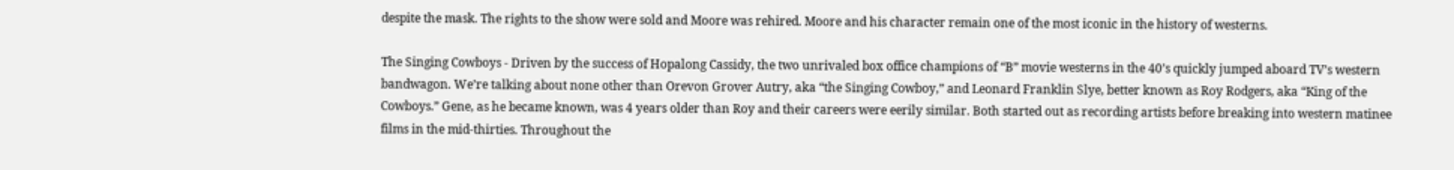despite the mask. The rights to the show were sold and Moore was rehired. Moore and his character remain one of the most iconic in the history of westerns.

The Singing Cowboys - Driven by the success of Hopalong Cassidy, the two unrivaled box office champions of “B” movie westerns in the 40’s quickly jumped aboard TV’s western bandwagon. We’re talking about none other than Orevon Grover Autry, aka “the Singing Cowboy,” and Leonard Franklin Slye, better known as Roy Rodgers, aka “King of the Cowboys.” Gene, as he became known, was 4 years older than Roy and their careers were eerily similar. Both started out as recording artists before breaking into western matinee films in the mid-thirties. Throughout the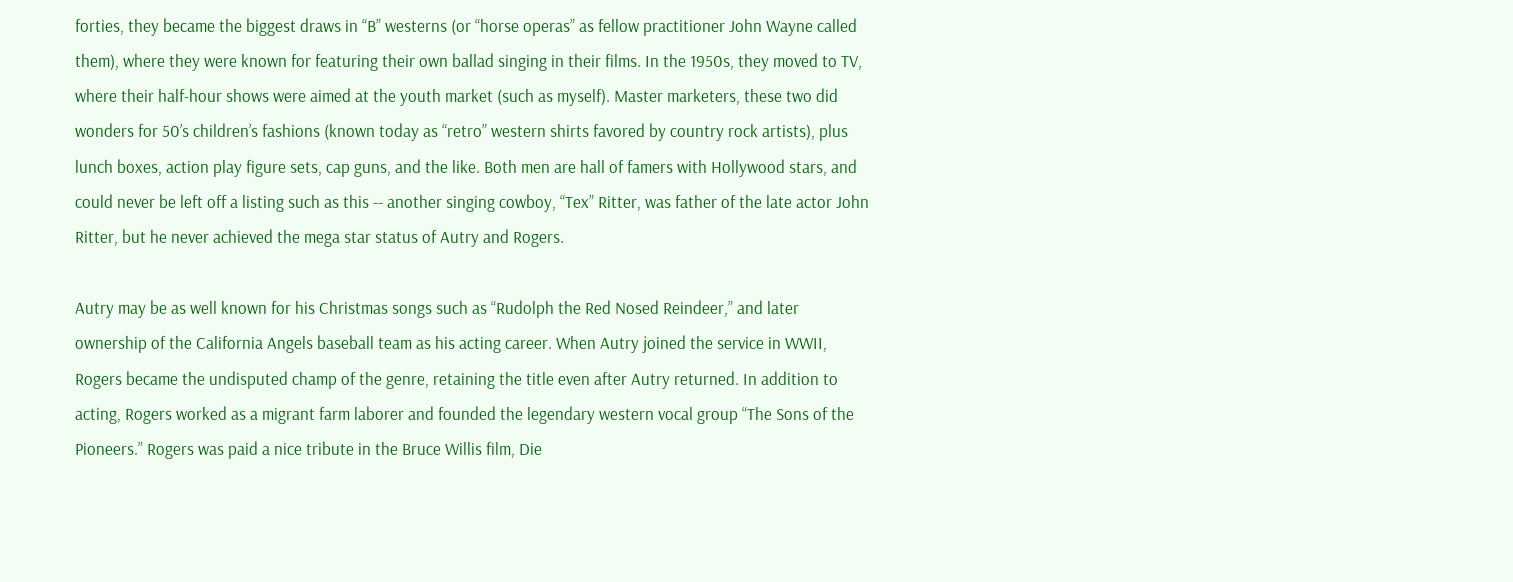forties, they became the biggest draws in “B” westerns (or “horse operas” as fellow practitioner John Wayne called them), where they were known for featuring their own ballad singing in their films. In the 1950s, they moved to TV, where their half-hour shows were aimed at the youth market (such as myself). Master marketers, these two did wonders for 50’s children’s fashions (known today as “retro” western shirts favored by country rock artists), plus lunch boxes, action play figure sets, cap guns, and the like. Both men are hall of famers with Hollywood stars, and could never be left off a listing such as this -- another singing cowboy, “Tex” Ritter, was father of the late actor John Ritter, but he never achieved the mega star status of Autry and Rogers.

Autry may be as well known for his Christmas songs such as “Rudolph the Red Nosed Reindeer,” and later ownership of the California Angels baseball team as his acting career. When Autry joined the service in WWII, Rogers became the undisputed champ of the genre, retaining the title even after Autry returned. In addition to acting, Rogers worked as a migrant farm laborer and founded the legendary western vocal group “The Sons of the Pioneers.” Rogers was paid a nice tribute in the Bruce Willis film, Die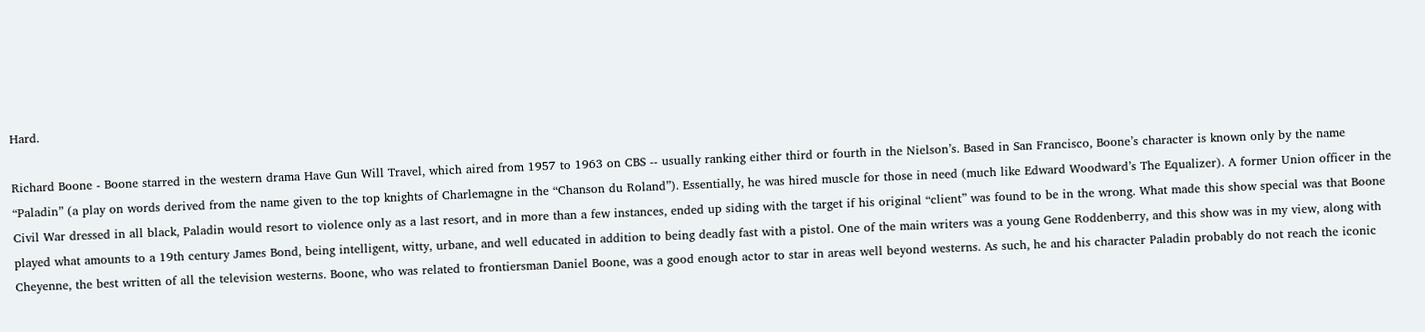Hard.

Richard Boone - Boone starred in the western drama Have Gun Will Travel, which aired from 1957 to 1963 on CBS -- usually ranking either third or fourth in the Nielson’s. Based in San Francisco, Boone’s character is known only by the name “Paladin” (a play on words derived from the name given to the top knights of Charlemagne in the “Chanson du Roland”). Essentially, he was hired muscle for those in need (much like Edward Woodward’s The Equalizer). A former Union officer in the Civil War dressed in all black, Paladin would resort to violence only as a last resort, and in more than a few instances, ended up siding with the target if his original “client” was found to be in the wrong. What made this show special was that Boone played what amounts to a 19th century James Bond, being intelligent, witty, urbane, and well educated in addition to being deadly fast with a pistol. One of the main writers was a young Gene Roddenberry, and this show was in my view, along with Cheyenne, the best written of all the television westerns. Boone, who was related to frontiersman Daniel Boone, was a good enough actor to star in areas well beyond westerns. As such, he and his character Paladin probably do not reach the iconic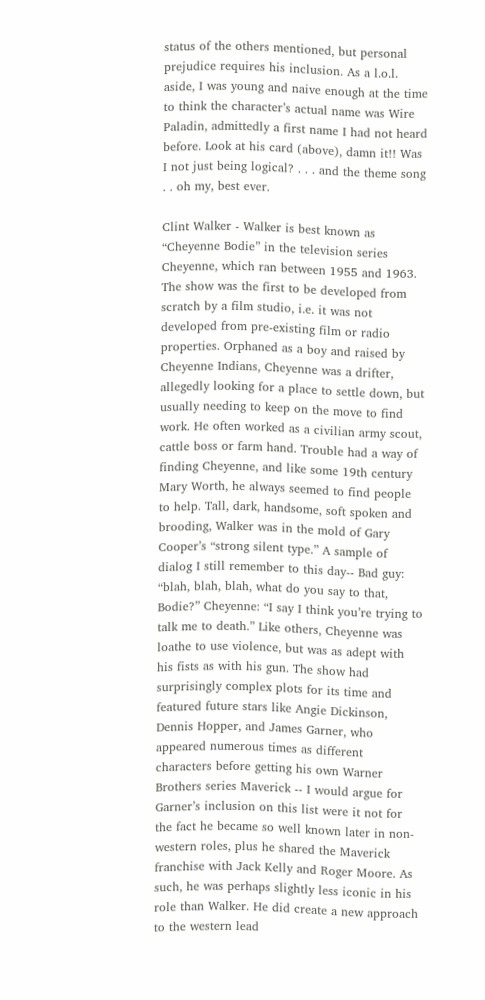status of the others mentioned, but personal prejudice requires his inclusion. As a l.o.l. aside, I was young and naive enough at the time to think the character’s actual name was Wire Paladin, admittedly a first name I had not heard before. Look at his card (above), damn it!! Was I not just being logical? . . . and the theme song . . oh my, best ever.

Clint Walker - Walker is best known as “Cheyenne Bodie” in the television series Cheyenne, which ran between 1955 and 1963. The show was the first to be developed from scratch by a film studio, i.e. it was not developed from pre-existing film or radio properties. Orphaned as a boy and raised by Cheyenne Indians, Cheyenne was a drifter, allegedly looking for a place to settle down, but usually needing to keep on the move to find work. He often worked as a civilian army scout, cattle boss or farm hand. Trouble had a way of finding Cheyenne, and like some 19th century Mary Worth, he always seemed to find people to help. Tall, dark, handsome, soft spoken and brooding, Walker was in the mold of Gary Cooper’s “strong silent type.” A sample of dialog I still remember to this day-- Bad guy: “blah, blah, blah, what do you say to that, Bodie?” Cheyenne: “I say I think you’re trying to talk me to death.” Like others, Cheyenne was loathe to use violence, but was as adept with his fists as with his gun. The show had surprisingly complex plots for its time and featured future stars like Angie Dickinson, Dennis Hopper, and James Garner, who appeared numerous times as different characters before getting his own Warner Brothers series Maverick -- I would argue for Garner’s inclusion on this list were it not for the fact he became so well known later in non-western roles, plus he shared the Maverick franchise with Jack Kelly and Roger Moore. As such, he was perhaps slightly less iconic in his role than Walker. He did create a new approach to the western lead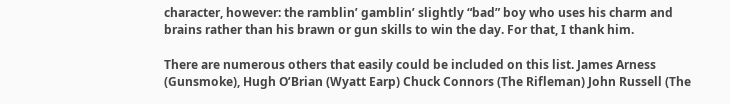character, however: the ramblin’ gamblin’ slightly “bad” boy who uses his charm and brains rather than his brawn or gun skills to win the day. For that, I thank him.

There are numerous others that easily could be included on this list. James Arness (Gunsmoke), Hugh O’Brian (Wyatt Earp) Chuck Connors (The Rifleman) John Russell (The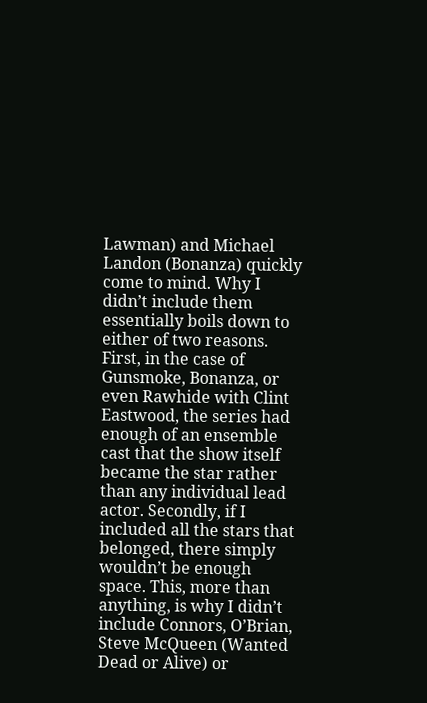Lawman) and Michael Landon (Bonanza) quickly come to mind. Why I didn’t include them essentially boils down to either of two reasons. First, in the case of Gunsmoke, Bonanza, or even Rawhide with Clint Eastwood, the series had enough of an ensemble cast that the show itself became the star rather than any individual lead actor. Secondly, if I included all the stars that belonged, there simply wouldn’t be enough space. This, more than anything, is why I didn’t include Connors, O’Brian, Steve McQueen (Wanted Dead or Alive) or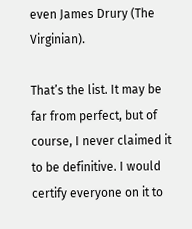even James Drury (The Virginian).

That’s the list. It may be far from perfect, but of course, I never claimed it to be definitive. I would certify everyone on it to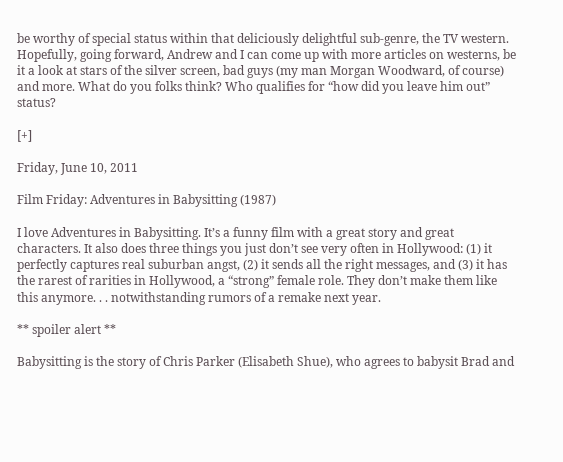be worthy of special status within that deliciously delightful sub-genre, the TV western. Hopefully, going forward, Andrew and I can come up with more articles on westerns, be it a look at stars of the silver screen, bad guys (my man Morgan Woodward, of course) and more. What do you folks think? Who qualifies for “how did you leave him out” status?

[+]

Friday, June 10, 2011

Film Friday: Adventures in Babysitting (1987)

I love Adventures in Babysitting. It’s a funny film with a great story and great characters. It also does three things you just don’t see very often in Hollywood: (1) it perfectly captures real suburban angst, (2) it sends all the right messages, and (3) it has the rarest of rarities in Hollywood, a “strong” female role. They don’t make them like this anymore. . . notwithstanding rumors of a remake next year.

** spoiler alert **

Babysitting is the story of Chris Parker (Elisabeth Shue), who agrees to babysit Brad and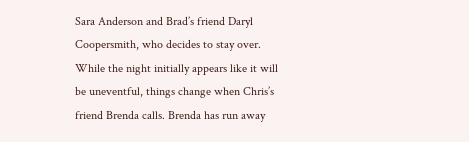Sara Anderson and Brad’s friend Daryl Coopersmith, who decides to stay over. While the night initially appears like it will be uneventful, things change when Chris’s friend Brenda calls. Brenda has run away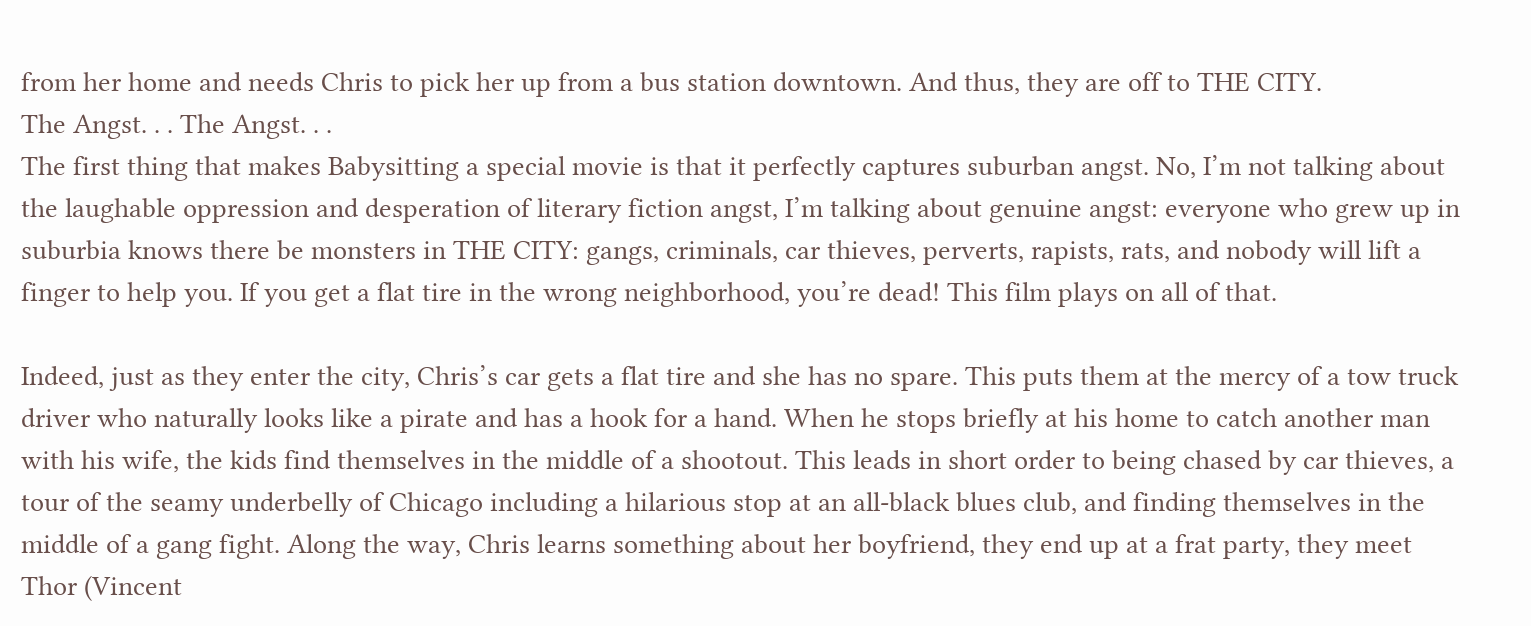from her home and needs Chris to pick her up from a bus station downtown. And thus, they are off to THE CITY.
The Angst. . . The Angst. . .
The first thing that makes Babysitting a special movie is that it perfectly captures suburban angst. No, I’m not talking about the laughable oppression and desperation of literary fiction angst, I’m talking about genuine angst: everyone who grew up in suburbia knows there be monsters in THE CITY: gangs, criminals, car thieves, perverts, rapists, rats, and nobody will lift a finger to help you. If you get a flat tire in the wrong neighborhood, you’re dead! This film plays on all of that.

Indeed, just as they enter the city, Chris’s car gets a flat tire and she has no spare. This puts them at the mercy of a tow truck driver who naturally looks like a pirate and has a hook for a hand. When he stops briefly at his home to catch another man with his wife, the kids find themselves in the middle of a shootout. This leads in short order to being chased by car thieves, a tour of the seamy underbelly of Chicago including a hilarious stop at an all-black blues club, and finding themselves in the middle of a gang fight. Along the way, Chris learns something about her boyfriend, they end up at a frat party, they meet Thor (Vincent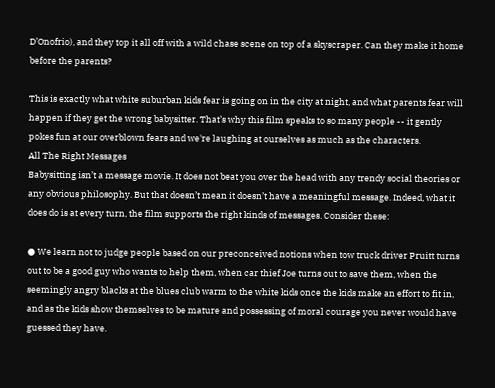D’Onofrio), and they top it all off with a wild chase scene on top of a skyscraper. Can they make it home before the parents?

This is exactly what white suburban kids fear is going on in the city at night, and what parents fear will happen if they get the wrong babysitter. That’s why this film speaks to so many people -- it gently pokes fun at our overblown fears and we're laughing at ourselves as much as the characters.
All The Right Messages
Babysitting isn’t a message movie. It does not beat you over the head with any trendy social theories or any obvious philosophy. But that doesn’t mean it doesn’t have a meaningful message. Indeed, what it does do is at every turn, the film supports the right kinds of messages. Consider these:

● We learn not to judge people based on our preconceived notions when tow truck driver Pruitt turns out to be a good guy who wants to help them, when car thief Joe turns out to save them, when the seemingly angry blacks at the blues club warm to the white kids once the kids make an effort to fit in, and as the kids show themselves to be mature and possessing of moral courage you never would have guessed they have.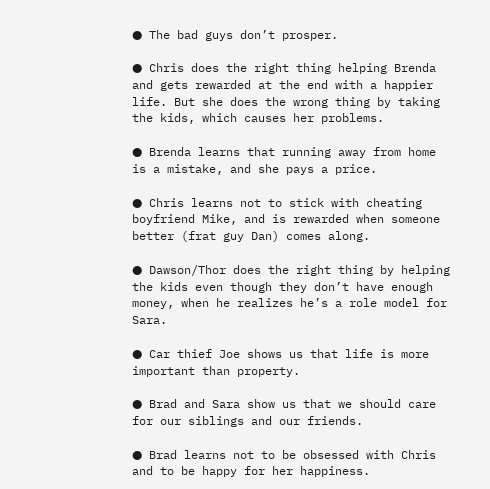● The bad guys don’t prosper.

● Chris does the right thing helping Brenda and gets rewarded at the end with a happier life. But she does the wrong thing by taking the kids, which causes her problems.

● Brenda learns that running away from home is a mistake, and she pays a price.

● Chris learns not to stick with cheating boyfriend Mike, and is rewarded when someone better (frat guy Dan) comes along.

● Dawson/Thor does the right thing by helping the kids even though they don’t have enough money, when he realizes he’s a role model for Sara.

● Car thief Joe shows us that life is more important than property.

● Brad and Sara show us that we should care for our siblings and our friends.

● Brad learns not to be obsessed with Chris and to be happy for her happiness.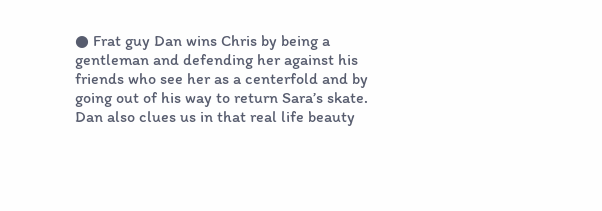● Frat guy Dan wins Chris by being a gentleman and defending her against his friends who see her as a centerfold and by going out of his way to return Sara’s skate. Dan also clues us in that real life beauty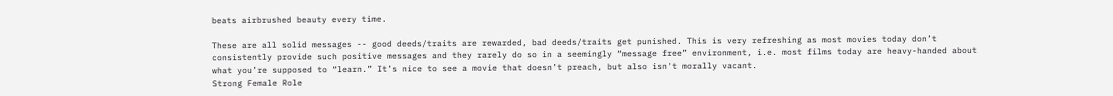beats airbrushed beauty every time.

These are all solid messages -- good deeds/traits are rewarded, bad deeds/traits get punished. This is very refreshing as most movies today don’t consistently provide such positive messages and they rarely do so in a seemingly “message free” environment, i.e. most films today are heavy-handed about what you’re supposed to “learn.” It’s nice to see a movie that doesn’t preach, but also isn't morally vacant.
Strong Female Role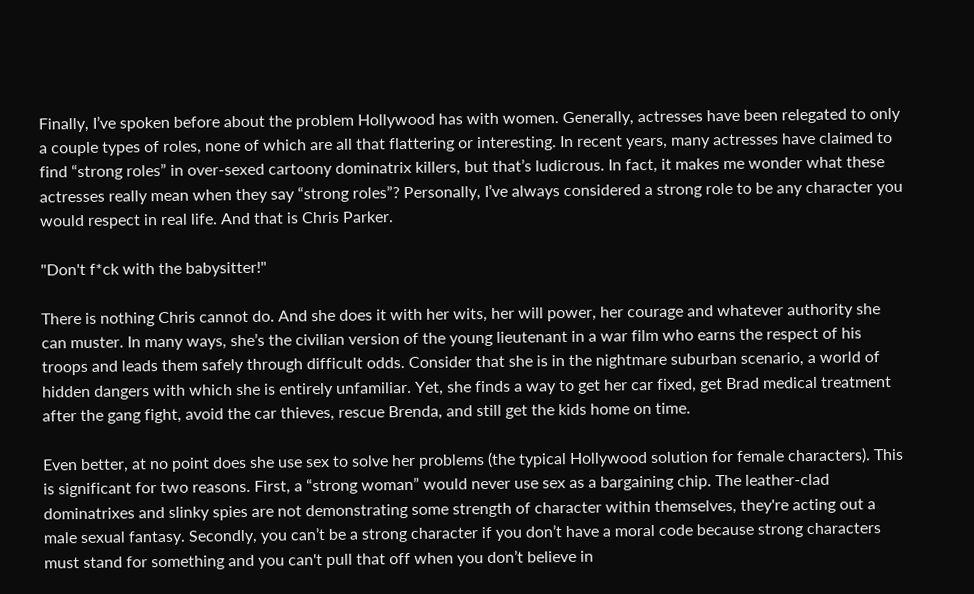Finally, I’ve spoken before about the problem Hollywood has with women. Generally, actresses have been relegated to only a couple types of roles, none of which are all that flattering or interesting. In recent years, many actresses have claimed to find “strong roles” in over-sexed cartoony dominatrix killers, but that’s ludicrous. In fact, it makes me wonder what these actresses really mean when they say “strong roles”? Personally, I’ve always considered a strong role to be any character you would respect in real life. And that is Chris Parker.

"Don't f*ck with the babysitter!"

There is nothing Chris cannot do. And she does it with her wits, her will power, her courage and whatever authority she can muster. In many ways, she’s the civilian version of the young lieutenant in a war film who earns the respect of his troops and leads them safely through difficult odds. Consider that she is in the nightmare suburban scenario, a world of hidden dangers with which she is entirely unfamiliar. Yet, she finds a way to get her car fixed, get Brad medical treatment after the gang fight, avoid the car thieves, rescue Brenda, and still get the kids home on time.

Even better, at no point does she use sex to solve her problems (the typical Hollywood solution for female characters). This is significant for two reasons. First, a “strong woman” would never use sex as a bargaining chip. The leather-clad dominatrixes and slinky spies are not demonstrating some strength of character within themselves, they're acting out a male sexual fantasy. Secondly, you can’t be a strong character if you don’t have a moral code because strong characters must stand for something and you can't pull that off when you don’t believe in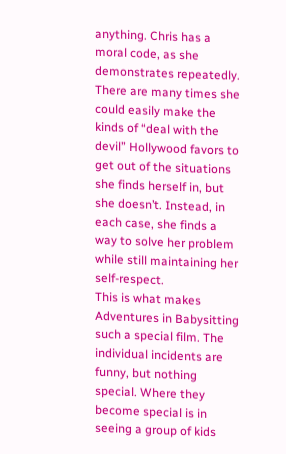anything. Chris has a moral code, as she demonstrates repeatedly. There are many times she could easily make the kinds of “deal with the devil” Hollywood favors to get out of the situations she finds herself in, but she doesn’t. Instead, in each case, she finds a way to solve her problem while still maintaining her self-respect.
This is what makes Adventures in Babysitting such a special film. The individual incidents are funny, but nothing special. Where they become special is in seeing a group of kids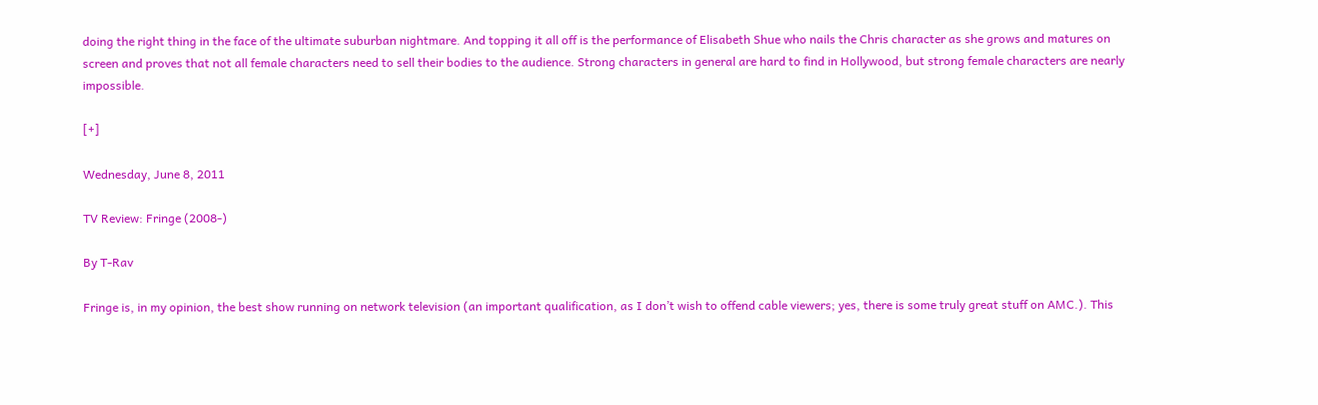doing the right thing in the face of the ultimate suburban nightmare. And topping it all off is the performance of Elisabeth Shue who nails the Chris character as she grows and matures on screen and proves that not all female characters need to sell their bodies to the audience. Strong characters in general are hard to find in Hollywood, but strong female characters are nearly impossible.

[+]

Wednesday, June 8, 2011

TV Review: Fringe (2008-)

By T-Rav

Fringe is, in my opinion, the best show running on network television (an important qualification, as I don’t wish to offend cable viewers; yes, there is some truly great stuff on AMC.). This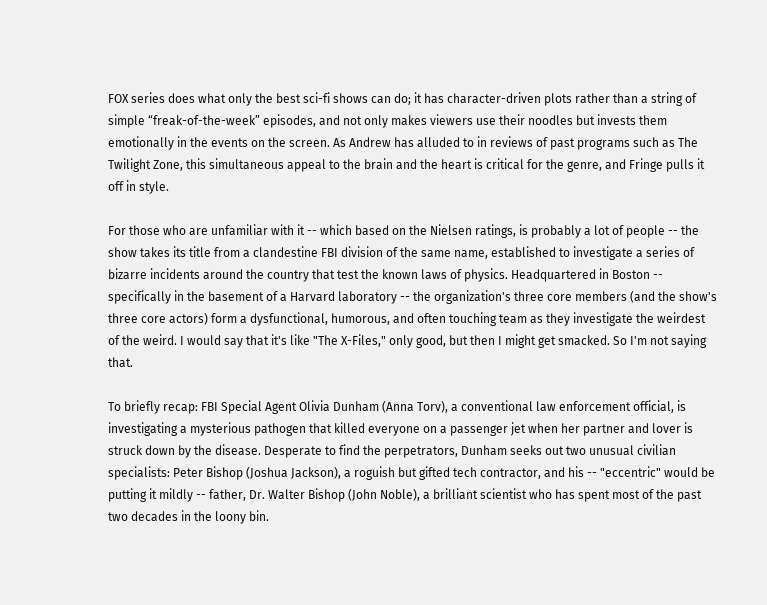FOX series does what only the best sci-fi shows can do; it has character-driven plots rather than a string of simple “freak-of-the-week” episodes, and not only makes viewers use their noodles but invests them emotionally in the events on the screen. As Andrew has alluded to in reviews of past programs such as The Twilight Zone, this simultaneous appeal to the brain and the heart is critical for the genre, and Fringe pulls it off in style.

For those who are unfamiliar with it -- which based on the Nielsen ratings, is probably a lot of people -- the show takes its title from a clandestine FBI division of the same name, established to investigate a series of bizarre incidents around the country that test the known laws of physics. Headquartered in Boston -- specifically in the basement of a Harvard laboratory -- the organization's three core members (and the show's three core actors) form a dysfunctional, humorous, and often touching team as they investigate the weirdest of the weird. I would say that it's like "The X-Files," only good, but then I might get smacked. So I'm not saying that.

To briefly recap: FBI Special Agent Olivia Dunham (Anna Torv), a conventional law enforcement official, is investigating a mysterious pathogen that killed everyone on a passenger jet when her partner and lover is struck down by the disease. Desperate to find the perpetrators, Dunham seeks out two unusual civilian specialists: Peter Bishop (Joshua Jackson), a roguish but gifted tech contractor, and his -- "eccentric" would be putting it mildly -- father, Dr. Walter Bishop (John Noble), a brilliant scientist who has spent most of the past two decades in the loony bin.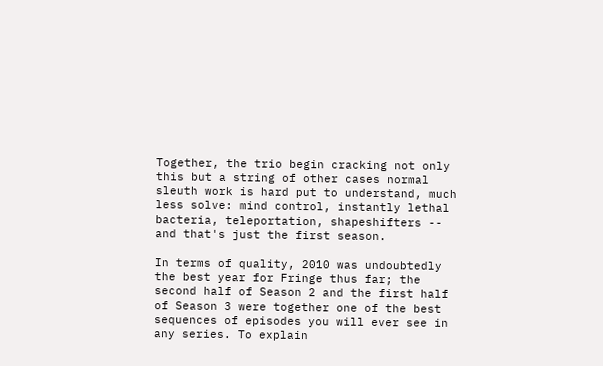Together, the trio begin cracking not only this but a string of other cases normal sleuth work is hard put to understand, much less solve: mind control, instantly lethal bacteria, teleportation, shapeshifters -- and that's just the first season.

In terms of quality, 2010 was undoubtedly the best year for Fringe thus far; the second half of Season 2 and the first half of Season 3 were together one of the best sequences of episodes you will ever see in any series. To explain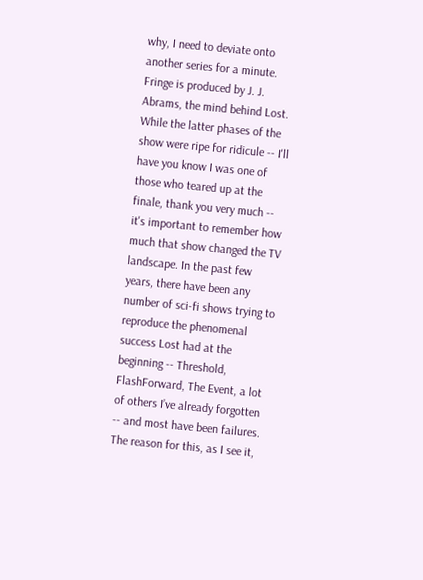why, I need to deviate onto another series for a minute. Fringe is produced by J. J. Abrams, the mind behind Lost. While the latter phases of the show were ripe for ridicule -- I'll have you know I was one of those who teared up at the finale, thank you very much -- it's important to remember how much that show changed the TV landscape. In the past few years, there have been any number of sci-fi shows trying to reproduce the phenomenal success Lost had at the beginning -- Threshold, FlashForward, The Event, a lot of others I’ve already forgotten -- and most have been failures. The reason for this, as I see it,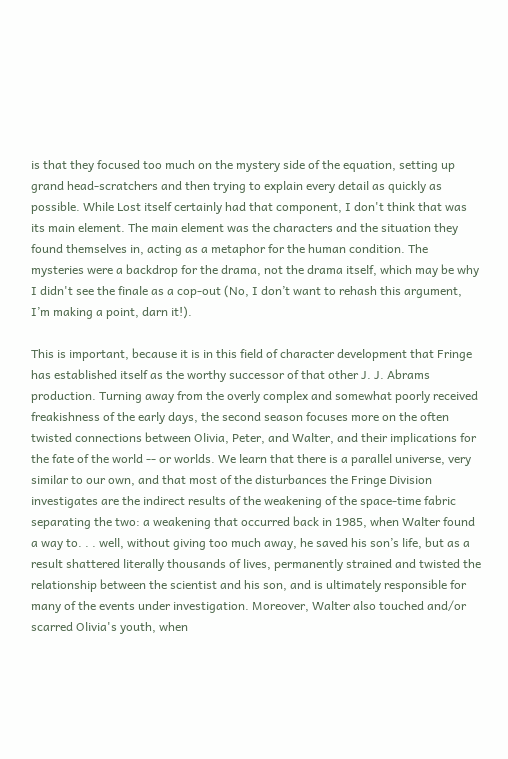is that they focused too much on the mystery side of the equation, setting up grand head-scratchers and then trying to explain every detail as quickly as possible. While Lost itself certainly had that component, I don't think that was its main element. The main element was the characters and the situation they found themselves in, acting as a metaphor for the human condition. The mysteries were a backdrop for the drama, not the drama itself, which may be why I didn't see the finale as a cop-out (No, I don’t want to rehash this argument, I’m making a point, darn it!).

This is important, because it is in this field of character development that Fringe has established itself as the worthy successor of that other J. J. Abrams production. Turning away from the overly complex and somewhat poorly received freakishness of the early days, the second season focuses more on the often twisted connections between Olivia, Peter, and Walter, and their implications for the fate of the world -- or worlds. We learn that there is a parallel universe, very similar to our own, and that most of the disturbances the Fringe Division investigates are the indirect results of the weakening of the space-time fabric separating the two: a weakening that occurred back in 1985, when Walter found a way to. . . well, without giving too much away, he saved his son’s life, but as a result shattered literally thousands of lives, permanently strained and twisted the relationship between the scientist and his son, and is ultimately responsible for many of the events under investigation. Moreover, Walter also touched and/or scarred Olivia's youth, when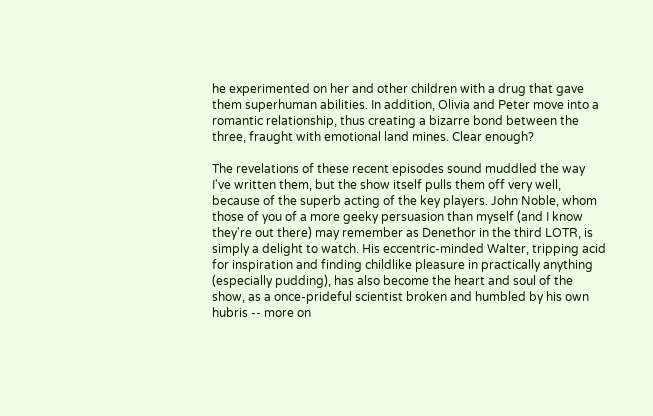he experimented on her and other children with a drug that gave them superhuman abilities. In addition, Olivia and Peter move into a romantic relationship, thus creating a bizarre bond between the three, fraught with emotional land mines. Clear enough?

The revelations of these recent episodes sound muddled the way I've written them, but the show itself pulls them off very well, because of the superb acting of the key players. John Noble, whom those of you of a more geeky persuasion than myself (and I know they're out there) may remember as Denethor in the third LOTR, is simply a delight to watch. His eccentric-minded Walter, tripping acid for inspiration and finding childlike pleasure in practically anything (especially pudding), has also become the heart and soul of the show, as a once-prideful scientist broken and humbled by his own hubris -- more on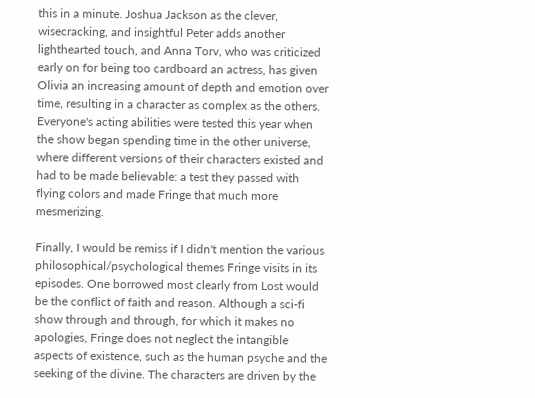this in a minute. Joshua Jackson as the clever, wisecracking, and insightful Peter adds another lighthearted touch, and Anna Torv, who was criticized early on for being too cardboard an actress, has given Olivia an increasing amount of depth and emotion over time, resulting in a character as complex as the others. Everyone's acting abilities were tested this year when the show began spending time in the other universe, where different versions of their characters existed and had to be made believable: a test they passed with flying colors and made Fringe that much more mesmerizing.

Finally, I would be remiss if I didn't mention the various philosophical/psychological themes Fringe visits in its episodes. One borrowed most clearly from Lost would be the conflict of faith and reason. Although a sci-fi show through and through, for which it makes no apologies, Fringe does not neglect the intangible aspects of existence, such as the human psyche and the seeking of the divine. The characters are driven by the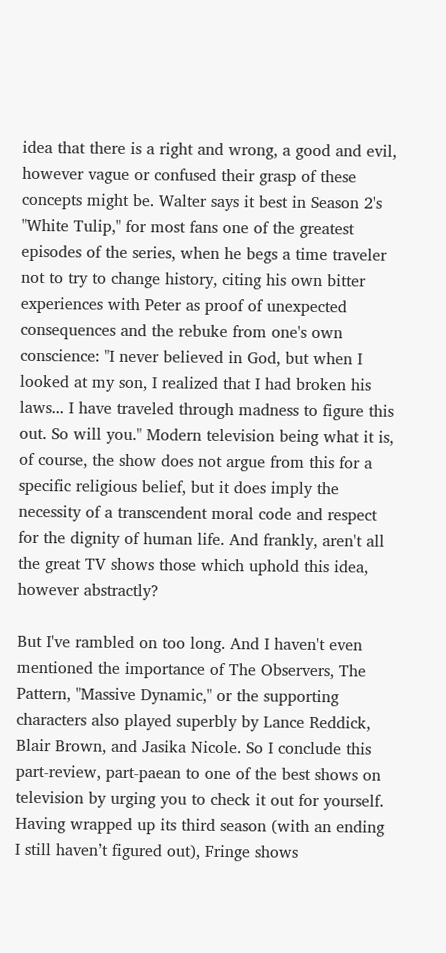idea that there is a right and wrong, a good and evil, however vague or confused their grasp of these concepts might be. Walter says it best in Season 2's "White Tulip," for most fans one of the greatest episodes of the series, when he begs a time traveler not to try to change history, citing his own bitter experiences with Peter as proof of unexpected consequences and the rebuke from one's own conscience: "I never believed in God, but when I looked at my son, I realized that I had broken his laws... I have traveled through madness to figure this out. So will you." Modern television being what it is, of course, the show does not argue from this for a specific religious belief, but it does imply the necessity of a transcendent moral code and respect for the dignity of human life. And frankly, aren't all the great TV shows those which uphold this idea, however abstractly?

But I've rambled on too long. And I haven't even mentioned the importance of The Observers, The Pattern, "Massive Dynamic," or the supporting characters also played superbly by Lance Reddick, Blair Brown, and Jasika Nicole. So I conclude this part-review, part-paean to one of the best shows on television by urging you to check it out for yourself. Having wrapped up its third season (with an ending I still haven’t figured out), Fringe shows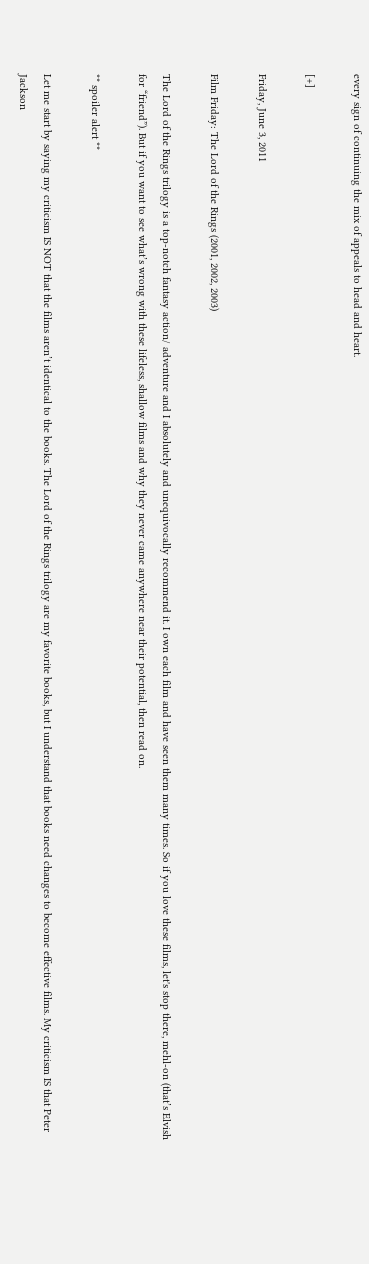every sign of continuing the mix of appeals to head and heart.

[+]

Friday, June 3, 2011

Film Friday: The Lord of the Rings (2001, 2002, 2003)

The Lord of the Rings trilogy is a top-notch fantasy action/ adventure and I absolutely and unequivocally recommend it. I own each film and have seen them many times. So if you love these films, let's stop there, mehl-on (that’s Elvish for “friend”). But if you want to see what’s wrong with these lifeless, shallow films and why they never came anywhere near their potential, then read on.

** spoiler alert **

Let me start by saying my criticism IS NOT that the films aren’t identical to the books. The Lord of the Rings trilogy are my favorite books, but I understand that books need changes to become effective films. My criticism IS that Peter Jackson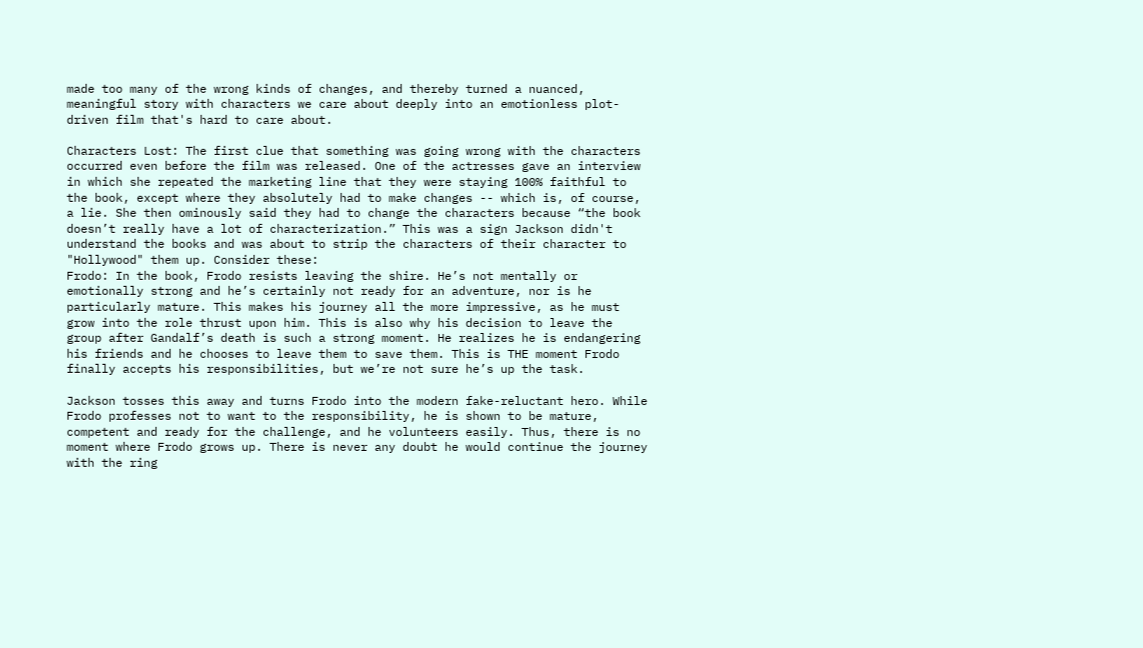made too many of the wrong kinds of changes, and thereby turned a nuanced, meaningful story with characters we care about deeply into an emotionless plot-driven film that's hard to care about.

Characters Lost: The first clue that something was going wrong with the characters occurred even before the film was released. One of the actresses gave an interview in which she repeated the marketing line that they were staying 100% faithful to the book, except where they absolutely had to make changes -- which is, of course, a lie. She then ominously said they had to change the characters because “the book doesn’t really have a lot of characterization.” This was a sign Jackson didn't understand the books and was about to strip the characters of their character to "Hollywood" them up. Consider these:
Frodo: In the book, Frodo resists leaving the shire. He’s not mentally or emotionally strong and he’s certainly not ready for an adventure, nor is he particularly mature. This makes his journey all the more impressive, as he must grow into the role thrust upon him. This is also why his decision to leave the group after Gandalf’s death is such a strong moment. He realizes he is endangering his friends and he chooses to leave them to save them. This is THE moment Frodo finally accepts his responsibilities, but we’re not sure he’s up the task.

Jackson tosses this away and turns Frodo into the modern fake-reluctant hero. While Frodo professes not to want to the responsibility, he is shown to be mature, competent and ready for the challenge, and he volunteers easily. Thus, there is no moment where Frodo grows up. There is never any doubt he would continue the journey with the ring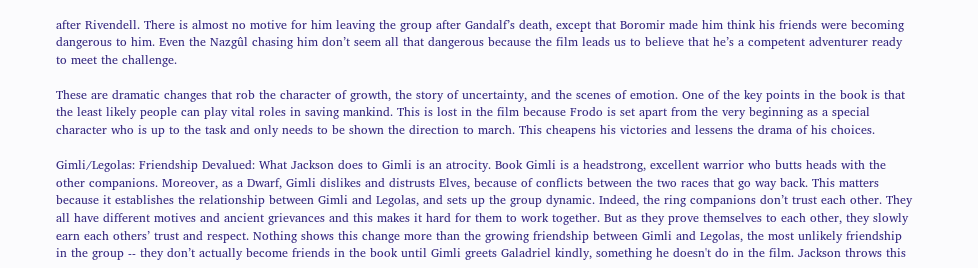after Rivendell. There is almost no motive for him leaving the group after Gandalf’s death, except that Boromir made him think his friends were becoming dangerous to him. Even the Nazgûl chasing him don’t seem all that dangerous because the film leads us to believe that he’s a competent adventurer ready to meet the challenge.

These are dramatic changes that rob the character of growth, the story of uncertainty, and the scenes of emotion. One of the key points in the book is that the least likely people can play vital roles in saving mankind. This is lost in the film because Frodo is set apart from the very beginning as a special character who is up to the task and only needs to be shown the direction to march. This cheapens his victories and lessens the drama of his choices.

Gimli/Legolas: Friendship Devalued: What Jackson does to Gimli is an atrocity. Book Gimli is a headstrong, excellent warrior who butts heads with the other companions. Moreover, as a Dwarf, Gimli dislikes and distrusts Elves, because of conflicts between the two races that go way back. This matters because it establishes the relationship between Gimli and Legolas, and sets up the group dynamic. Indeed, the ring companions don’t trust each other. They all have different motives and ancient grievances and this makes it hard for them to work together. But as they prove themselves to each other, they slowly earn each others’ trust and respect. Nothing shows this change more than the growing friendship between Gimli and Legolas, the most unlikely friendship in the group -- they don’t actually become friends in the book until Gimli greets Galadriel kindly, something he doesn't do in the film. Jackson throws this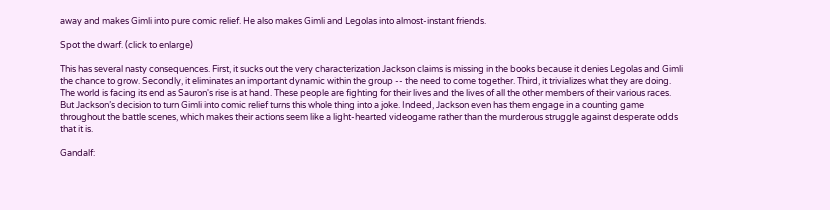away and makes Gimli into pure comic relief. He also makes Gimli and Legolas into almost-instant friends.

Spot the dwarf. (click to enlarge)

This has several nasty consequences. First, it sucks out the very characterization Jackson claims is missing in the books because it denies Legolas and Gimli the chance to grow. Secondly, it eliminates an important dynamic within the group -- the need to come together. Third, it trivializes what they are doing. The world is facing its end as Sauron's rise is at hand. These people are fighting for their lives and the lives of all the other members of their various races. But Jackson’s decision to turn Gimli into comic relief turns this whole thing into a joke. Indeed, Jackson even has them engage in a counting game throughout the battle scenes, which makes their actions seem like a light-hearted videogame rather than the murderous struggle against desperate odds that it is.

Gandalf: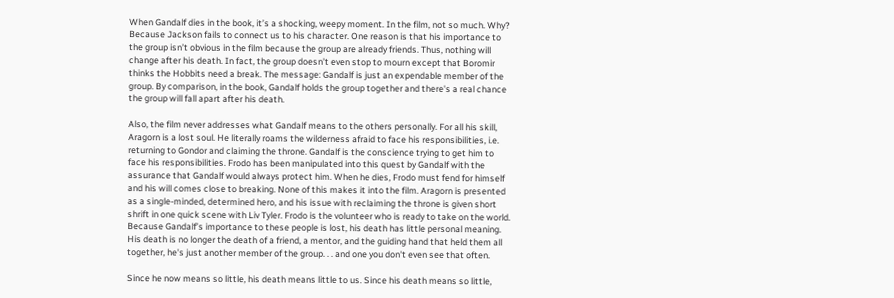When Gandalf dies in the book, it’s a shocking, weepy moment. In the film, not so much. Why? Because Jackson fails to connect us to his character. One reason is that his importance to the group isn’t obvious in the film because the group are already friends. Thus, nothing will change after his death. In fact, the group doesn’t even stop to mourn except that Boromir thinks the Hobbits need a break. The message: Gandalf is just an expendable member of the group. By comparison, in the book, Gandalf holds the group together and there's a real chance the group will fall apart after his death.

Also, the film never addresses what Gandalf means to the others personally. For all his skill, Aragorn is a lost soul. He literally roams the wilderness afraid to face his responsibilities, i.e. returning to Gondor and claiming the throne. Gandalf is the conscience trying to get him to face his responsibilities. Frodo has been manipulated into this quest by Gandalf with the assurance that Gandalf would always protect him. When he dies, Frodo must fend for himself and his will comes close to breaking. None of this makes it into the film. Aragorn is presented as a single-minded, determined hero, and his issue with reclaiming the throne is given short shrift in one quick scene with Liv Tyler. Frodo is the volunteer who is ready to take on the world. Because Gandalf’s importance to these people is lost, his death has little personal meaning. His death is no longer the death of a friend, a mentor, and the guiding hand that held them all together, he's just another member of the group. . . and one you don't even see that often.

Since he now means so little, his death means little to us. Since his death means so little,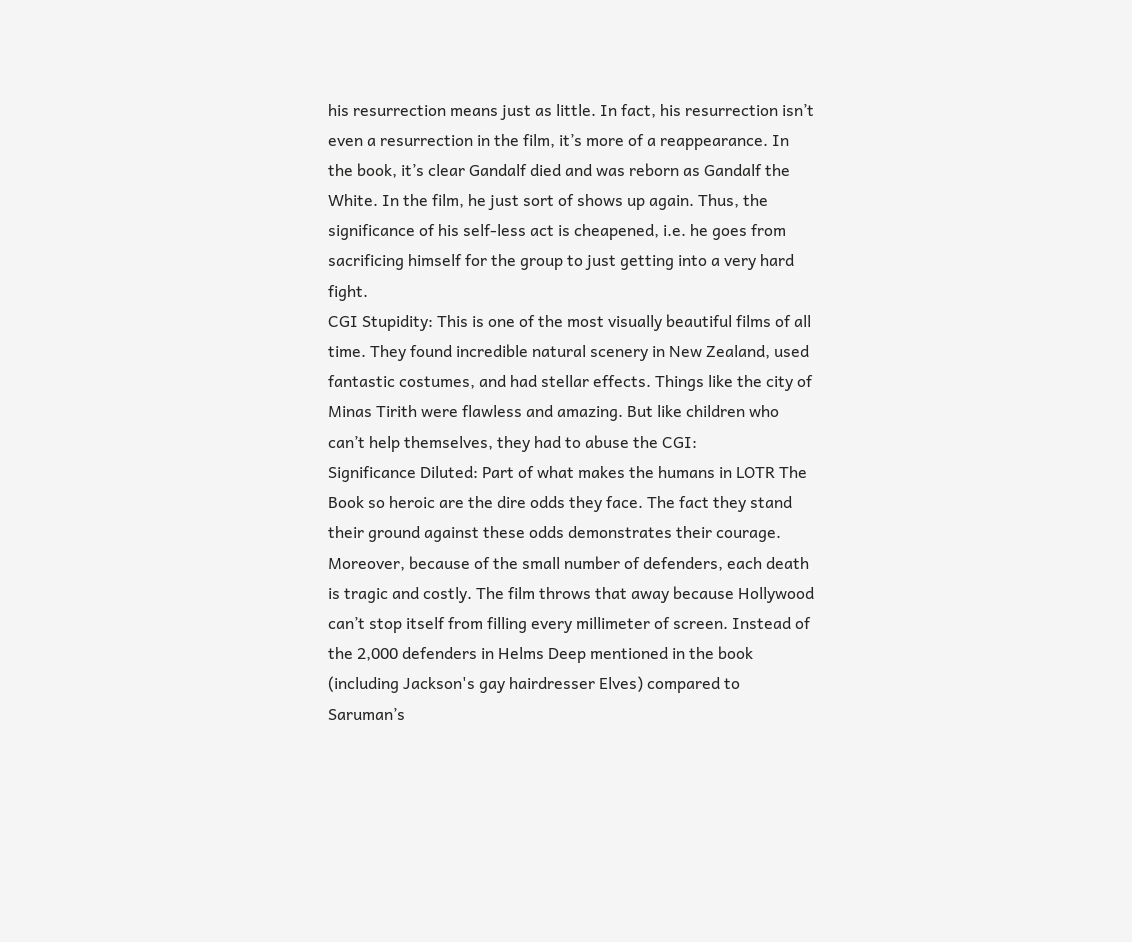his resurrection means just as little. In fact, his resurrection isn’t even a resurrection in the film, it’s more of a reappearance. In the book, it’s clear Gandalf died and was reborn as Gandalf the White. In the film, he just sort of shows up again. Thus, the significance of his self-less act is cheapened, i.e. he goes from sacrificing himself for the group to just getting into a very hard fight.
CGI Stupidity: This is one of the most visually beautiful films of all time. They found incredible natural scenery in New Zealand, used fantastic costumes, and had stellar effects. Things like the city of Minas Tirith were flawless and amazing. But like children who can’t help themselves, they had to abuse the CGI:
Significance Diluted: Part of what makes the humans in LOTR The Book so heroic are the dire odds they face. The fact they stand their ground against these odds demonstrates their courage. Moreover, because of the small number of defenders, each death is tragic and costly. The film throws that away because Hollywood can’t stop itself from filling every millimeter of screen. Instead of the 2,000 defenders in Helms Deep mentioned in the book (including Jackson's gay hairdresser Elves) compared to Saruman’s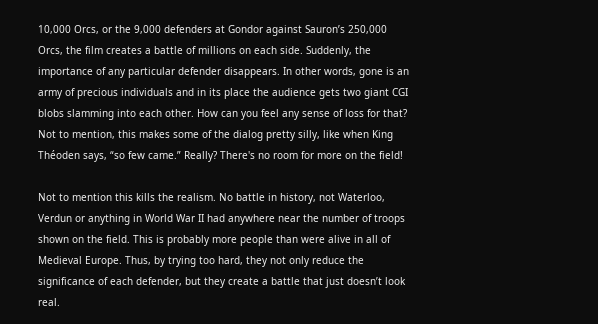10,000 Orcs, or the 9,000 defenders at Gondor against Sauron’s 250,000 Orcs, the film creates a battle of millions on each side. Suddenly, the importance of any particular defender disappears. In other words, gone is an army of precious individuals and in its place the audience gets two giant CGI blobs slamming into each other. How can you feel any sense of loss for that? Not to mention, this makes some of the dialog pretty silly, like when King Théoden says, “so few came.” Really? There's no room for more on the field!

Not to mention this kills the realism. No battle in history, not Waterloo, Verdun or anything in World War II had anywhere near the number of troops shown on the field. This is probably more people than were alive in all of Medieval Europe. Thus, by trying too hard, they not only reduce the significance of each defender, but they create a battle that just doesn’t look real.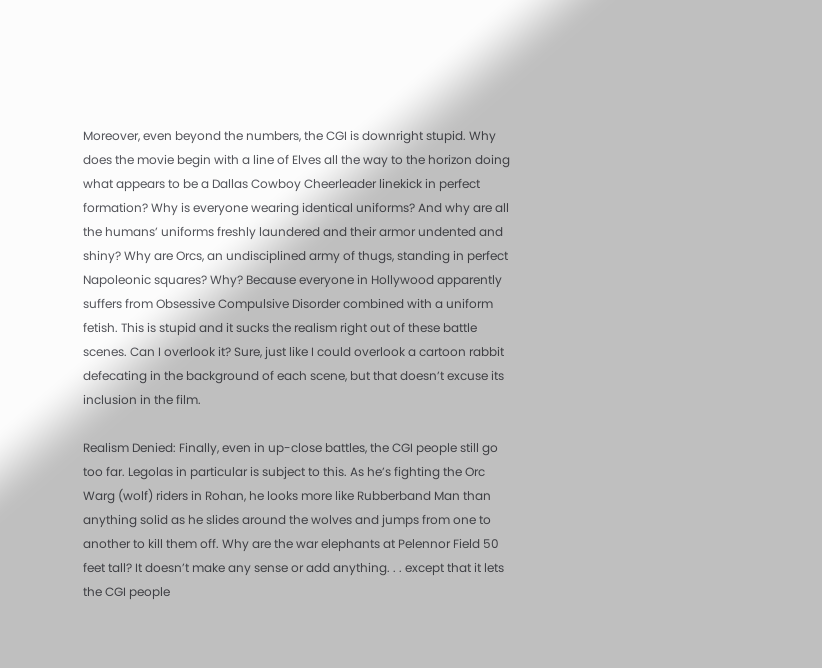Moreover, even beyond the numbers, the CGI is downright stupid. Why does the movie begin with a line of Elves all the way to the horizon doing what appears to be a Dallas Cowboy Cheerleader linekick in perfect formation? Why is everyone wearing identical uniforms? And why are all the humans’ uniforms freshly laundered and their armor undented and shiny? Why are Orcs, an undisciplined army of thugs, standing in perfect Napoleonic squares? Why? Because everyone in Hollywood apparently suffers from Obsessive Compulsive Disorder combined with a uniform fetish. This is stupid and it sucks the realism right out of these battle scenes. Can I overlook it? Sure, just like I could overlook a cartoon rabbit defecating in the background of each scene, but that doesn’t excuse its inclusion in the film.

Realism Denied: Finally, even in up-close battles, the CGI people still go too far. Legolas in particular is subject to this. As he’s fighting the Orc Warg (wolf) riders in Rohan, he looks more like Rubberband Man than anything solid as he slides around the wolves and jumps from one to another to kill them off. Why are the war elephants at Pelennor Field 50 feet tall? It doesn’t make any sense or add anything. . . except that it lets the CGI people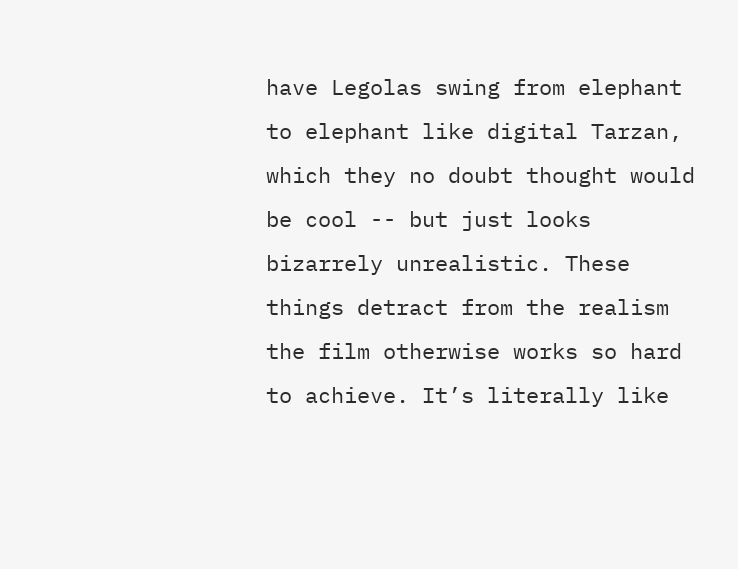have Legolas swing from elephant to elephant like digital Tarzan, which they no doubt thought would be cool -- but just looks bizarrely unrealistic. These things detract from the realism the film otherwise works so hard to achieve. It’s literally like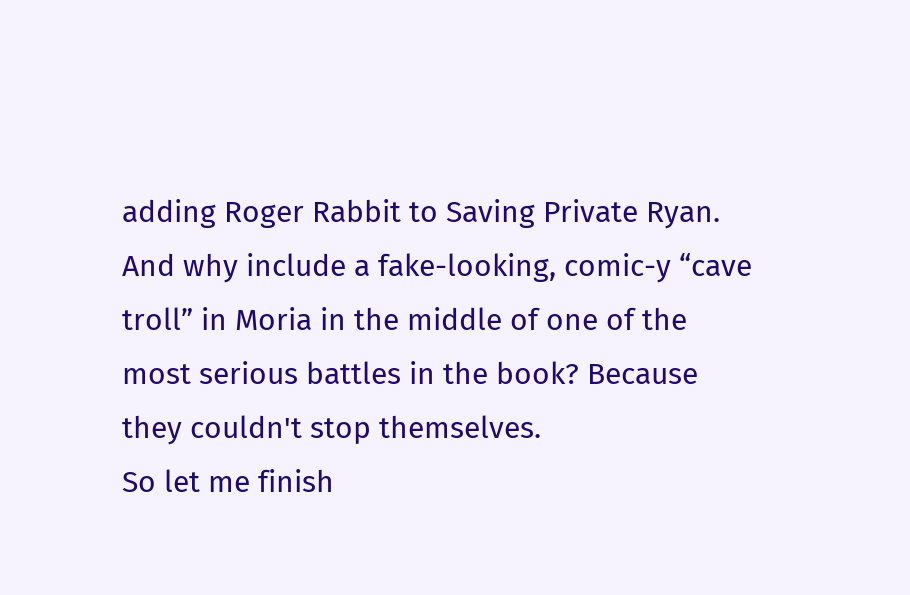adding Roger Rabbit to Saving Private Ryan. And why include a fake-looking, comic-y “cave troll” in Moria in the middle of one of the most serious battles in the book? Because they couldn't stop themselves.
So let me finish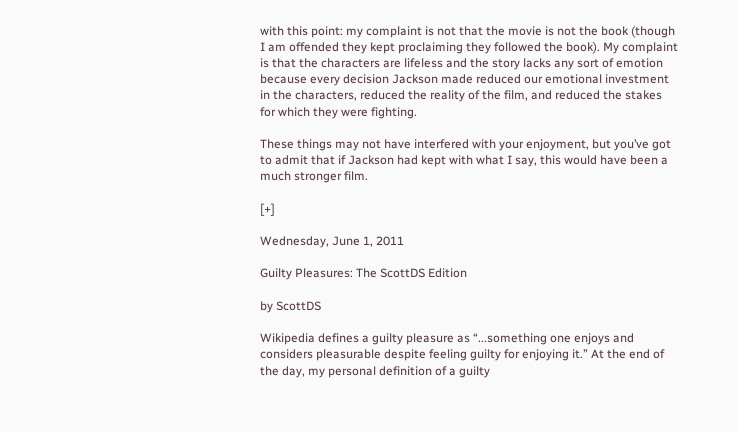with this point: my complaint is not that the movie is not the book (though I am offended they kept proclaiming they followed the book). My complaint is that the characters are lifeless and the story lacks any sort of emotion because every decision Jackson made reduced our emotional investment in the characters, reduced the reality of the film, and reduced the stakes for which they were fighting.

These things may not have interfered with your enjoyment, but you’ve got to admit that if Jackson had kept with what I say, this would have been a much stronger film.

[+]

Wednesday, June 1, 2011

Guilty Pleasures: The ScottDS Edition

by ScottDS

Wikipedia defines a guilty pleasure as “...something one enjoys and considers pleasurable despite feeling guilty for enjoying it.” At the end of the day, my personal definition of a guilty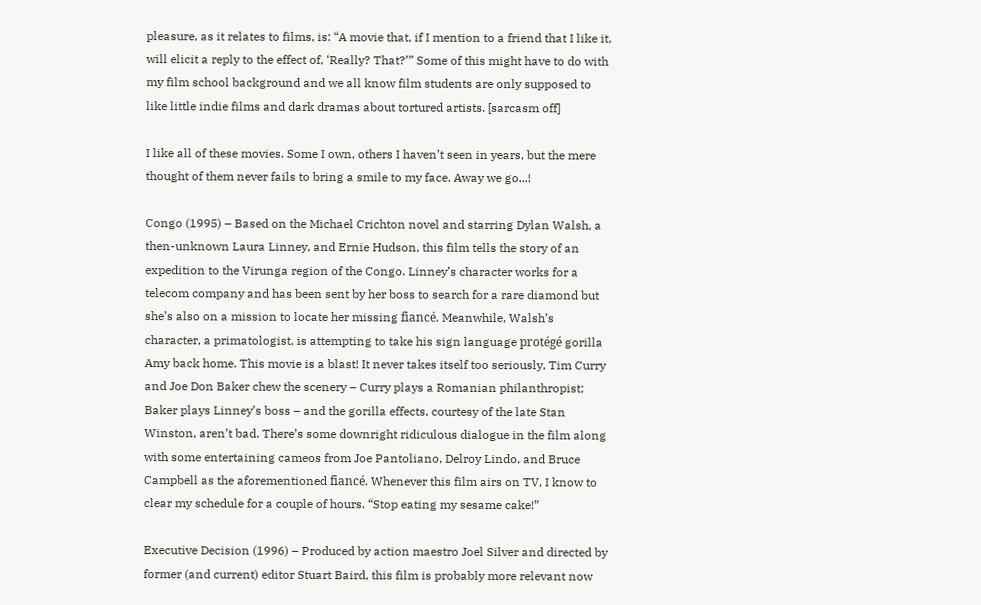pleasure, as it relates to films, is: “A movie that, if I mention to a friend that I like it, will elicit a reply to the effect of, ‘Really? That?’” Some of this might have to do with my film school background and we all know film students are only supposed to like little indie films and dark dramas about tortured artists. [sarcasm off]

I like all of these movies. Some I own, others I haven’t seen in years, but the mere thought of them never fails to bring a smile to my face. Away we go...!

Congo (1995) – Based on the Michael Crichton novel and starring Dylan Walsh, a then-unknown Laura Linney, and Ernie Hudson, this film tells the story of an expedition to the Virunga region of the Congo. Linney’s character works for a telecom company and has been sent by her boss to search for a rare diamond but she’s also on a mission to locate her missing fiancé. Meanwhile, Walsh’s character, a primatologist, is attempting to take his sign language protégé gorilla Amy back home. This movie is a blast! It never takes itself too seriously, Tim Curry and Joe Don Baker chew the scenery – Curry plays a Romanian philanthropist; Baker plays Linney’s boss – and the gorilla effects, courtesy of the late Stan Winston, aren’t bad. There’s some downright ridiculous dialogue in the film along with some entertaining cameos from Joe Pantoliano, Delroy Lindo, and Bruce Campbell as the aforementioned fiancé. Whenever this film airs on TV, I know to clear my schedule for a couple of hours. “Stop eating my sesame cake!”

Executive Decision (1996) – Produced by action maestro Joel Silver and directed by former (and current) editor Stuart Baird, this film is probably more relevant now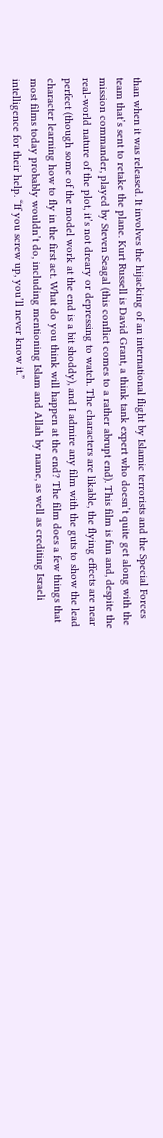than when it was released. It involves the hijacking of an international flight by Islamic terrorists and the Special Forces team that’s sent to retake the plane. Kurt Russell is David Grant, a think tank expert who doesn’t quite get along with the mission commander, played by Steven Seagal (this conflict comes to a rather abrupt end). This film is fun and, despite the real-world nature of the plot, it’s not dreary or depressing to watch. The characters are likable, the flying effects are near perfect (though some of the model work at the end is a bit shoddy), and I admire any film with the guts to show the lead character learning how to fly in the first act. What do you think will happen at the end? The film does a few things that most films today probably wouldn’t do, including mentioning Islam and Allah by name, as well as crediting Israeli intelligence for their help. “If you screw up, you’ll never know it.”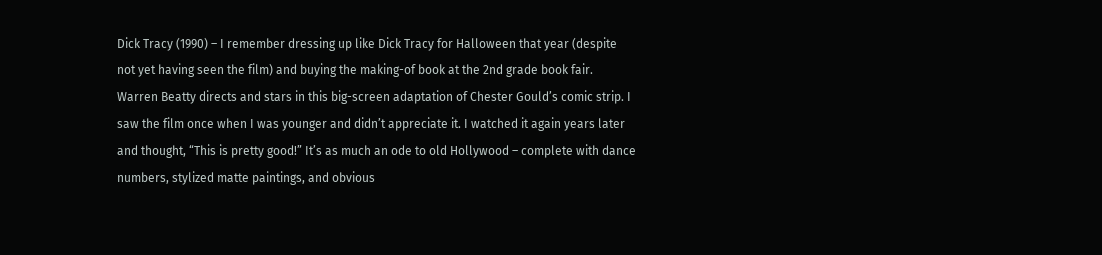Dick Tracy (1990) – I remember dressing up like Dick Tracy for Halloween that year (despite not yet having seen the film) and buying the making-of book at the 2nd grade book fair. Warren Beatty directs and stars in this big-screen adaptation of Chester Gould’s comic strip. I saw the film once when I was younger and didn’t appreciate it. I watched it again years later and thought, “This is pretty good!” It’s as much an ode to old Hollywood – complete with dance numbers, stylized matte paintings, and obvious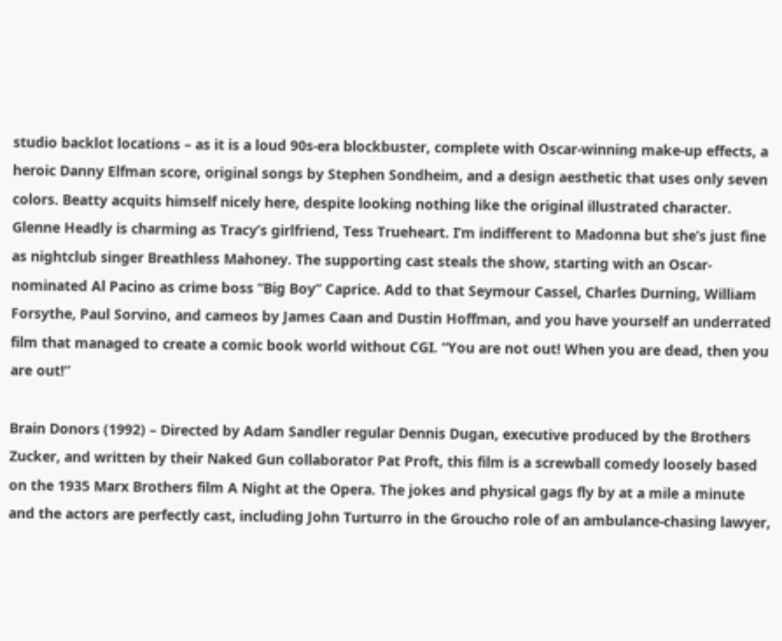studio backlot locations – as it is a loud 90s-era blockbuster, complete with Oscar-winning make-up effects, a heroic Danny Elfman score, original songs by Stephen Sondheim, and a design aesthetic that uses only seven colors. Beatty acquits himself nicely here, despite looking nothing like the original illustrated character. Glenne Headly is charming as Tracy’s girlfriend, Tess Trueheart. I’m indifferent to Madonna but she’s just fine as nightclub singer Breathless Mahoney. The supporting cast steals the show, starting with an Oscar-nominated Al Pacino as crime boss “Big Boy” Caprice. Add to that Seymour Cassel, Charles Durning, William Forsythe, Paul Sorvino, and cameos by James Caan and Dustin Hoffman, and you have yourself an underrated film that managed to create a comic book world without CGI. “You are not out! When you are dead, then you are out!”

Brain Donors (1992) – Directed by Adam Sandler regular Dennis Dugan, executive produced by the Brothers Zucker, and written by their Naked Gun collaborator Pat Proft, this film is a screwball comedy loosely based on the 1935 Marx Brothers film A Night at the Opera. The jokes and physical gags fly by at a mile a minute and the actors are perfectly cast, including John Turturro in the Groucho role of an ambulance-chasing lawyer,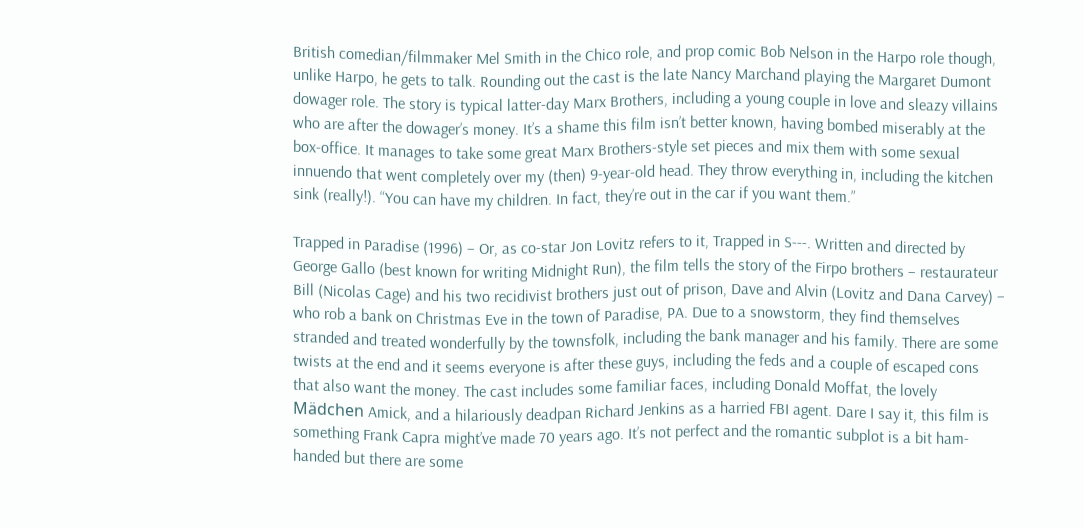British comedian/filmmaker Mel Smith in the Chico role, and prop comic Bob Nelson in the Harpo role though, unlike Harpo, he gets to talk. Rounding out the cast is the late Nancy Marchand playing the Margaret Dumont dowager role. The story is typical latter-day Marx Brothers, including a young couple in love and sleazy villains who are after the dowager’s money. It’s a shame this film isn’t better known, having bombed miserably at the box-office. It manages to take some great Marx Brothers-style set pieces and mix them with some sexual innuendo that went completely over my (then) 9-year-old head. They throw everything in, including the kitchen sink (really!). “You can have my children. In fact, they’re out in the car if you want them.”

Trapped in Paradise (1996) – Or, as co-star Jon Lovitz refers to it, Trapped in S---. Written and directed by George Gallo (best known for writing Midnight Run), the film tells the story of the Firpo brothers – restaurateur Bill (Nicolas Cage) and his two recidivist brothers just out of prison, Dave and Alvin (Lovitz and Dana Carvey) – who rob a bank on Christmas Eve in the town of Paradise, PA. Due to a snowstorm, they find themselves stranded and treated wonderfully by the townsfolk, including the bank manager and his family. There are some twists at the end and it seems everyone is after these guys, including the feds and a couple of escaped cons that also want the money. The cast includes some familiar faces, including Donald Moffat, the lovely Mädchen Amick, and a hilariously deadpan Richard Jenkins as a harried FBI agent. Dare I say it, this film is something Frank Capra might’ve made 70 years ago. It’s not perfect and the romantic subplot is a bit ham-handed but there are some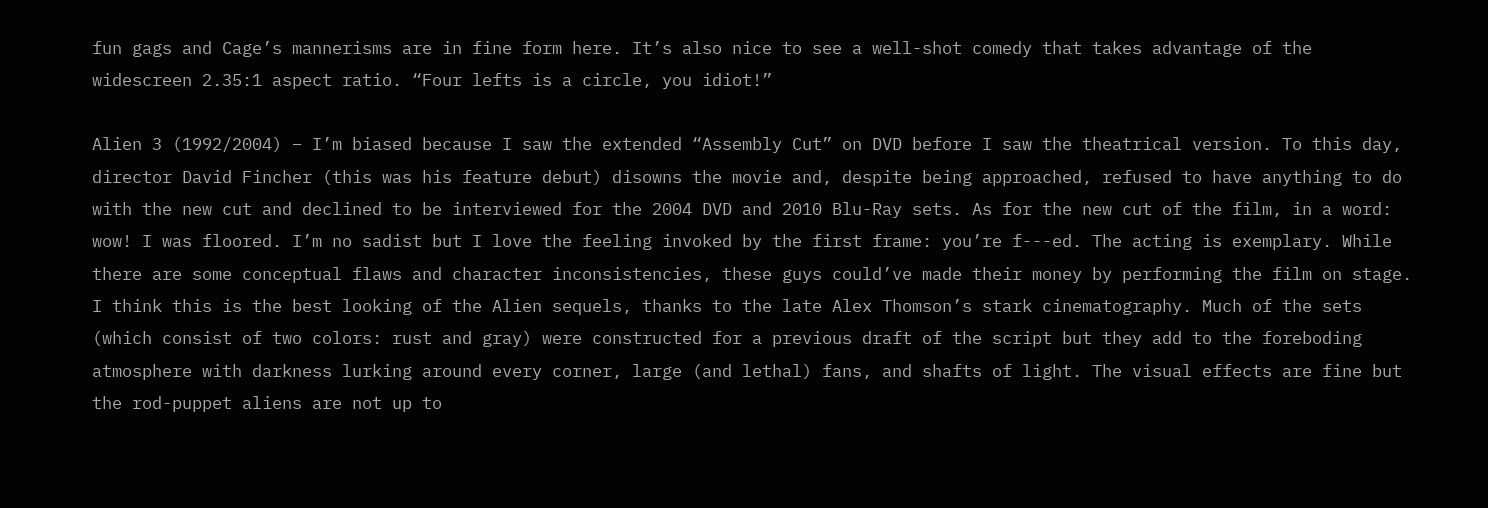fun gags and Cage’s mannerisms are in fine form here. It’s also nice to see a well-shot comedy that takes advantage of the widescreen 2.35:1 aspect ratio. “Four lefts is a circle, you idiot!”

Alien 3 (1992/2004) – I’m biased because I saw the extended “Assembly Cut” on DVD before I saw the theatrical version. To this day, director David Fincher (this was his feature debut) disowns the movie and, despite being approached, refused to have anything to do with the new cut and declined to be interviewed for the 2004 DVD and 2010 Blu-Ray sets. As for the new cut of the film, in a word: wow! I was floored. I’m no sadist but I love the feeling invoked by the first frame: you’re f---ed. The acting is exemplary. While there are some conceptual flaws and character inconsistencies, these guys could’ve made their money by performing the film on stage. I think this is the best looking of the Alien sequels, thanks to the late Alex Thomson’s stark cinematography. Much of the sets (which consist of two colors: rust and gray) were constructed for a previous draft of the script but they add to the foreboding atmosphere with darkness lurking around every corner, large (and lethal) fans, and shafts of light. The visual effects are fine but the rod-puppet aliens are not up to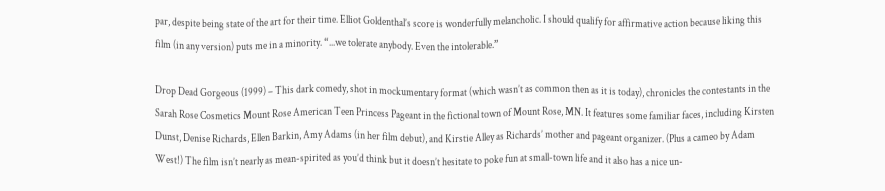par, despite being state of the art for their time. Elliot Goldenthal’s score is wonderfully melancholic. I should qualify for affirmative action because liking this film (in any version) puts me in a minority. “...we tolerate anybody. Even the intolerable.”

Drop Dead Gorgeous (1999) – This dark comedy, shot in mockumentary format (which wasn’t as common then as it is today), chronicles the contestants in the Sarah Rose Cosmetics Mount Rose American Teen Princess Pageant in the fictional town of Mount Rose, MN. It features some familiar faces, including Kirsten Dunst, Denise Richards, Ellen Barkin, Amy Adams (in her film debut), and Kirstie Alley as Richards’ mother and pageant organizer. (Plus a cameo by Adam West!) The film isn’t nearly as mean-spirited as you’d think but it doesn’t hesitate to poke fun at small-town life and it also has a nice un-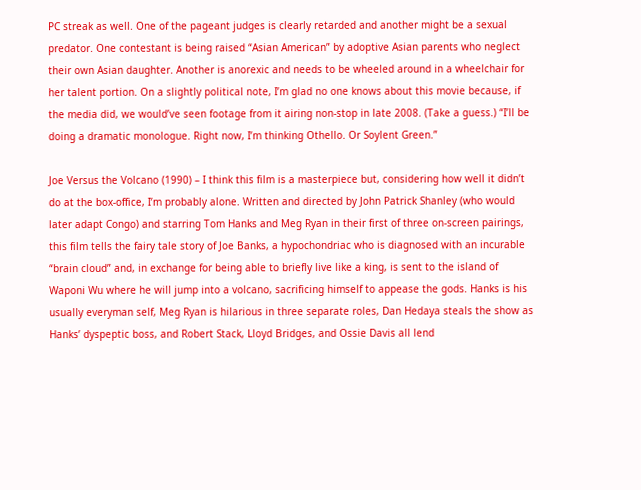PC streak as well. One of the pageant judges is clearly retarded and another might be a sexual predator. One contestant is being raised “Asian American” by adoptive Asian parents who neglect their own Asian daughter. Another is anorexic and needs to be wheeled around in a wheelchair for her talent portion. On a slightly political note, I’m glad no one knows about this movie because, if the media did, we would’ve seen footage from it airing non-stop in late 2008. (Take a guess.) “I’ll be doing a dramatic monologue. Right now, I’m thinking Othello. Or Soylent Green.”

Joe Versus the Volcano (1990) – I think this film is a masterpiece but, considering how well it didn’t do at the box-office, I’m probably alone. Written and directed by John Patrick Shanley (who would later adapt Congo) and starring Tom Hanks and Meg Ryan in their first of three on-screen pairings, this film tells the fairy tale story of Joe Banks, a hypochondriac who is diagnosed with an incurable “brain cloud” and, in exchange for being able to briefly live like a king, is sent to the island of Waponi Wu where he will jump into a volcano, sacrificing himself to appease the gods. Hanks is his usually everyman self, Meg Ryan is hilarious in three separate roles, Dan Hedaya steals the show as Hanks’ dyspeptic boss, and Robert Stack, Lloyd Bridges, and Ossie Davis all lend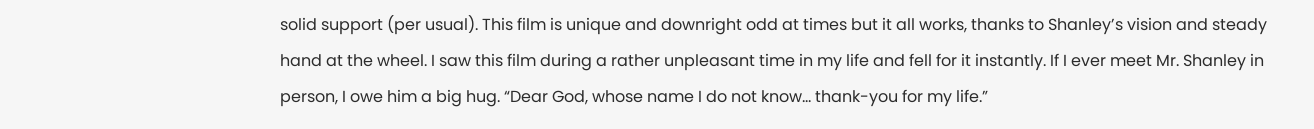solid support (per usual). This film is unique and downright odd at times but it all works, thanks to Shanley’s vision and steady hand at the wheel. I saw this film during a rather unpleasant time in my life and fell for it instantly. If I ever meet Mr. Shanley in person, I owe him a big hug. “Dear God, whose name I do not know… thank-you for my life.”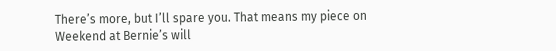There’s more, but I’ll spare you. That means my piece on Weekend at Bernie’s will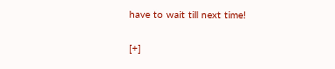have to wait till next time!

[+]